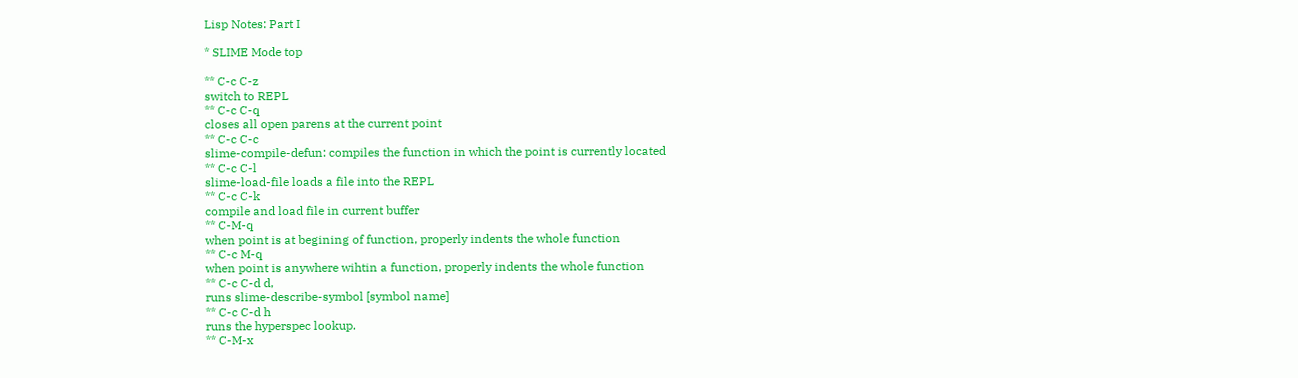Lisp Notes: Part I

* SLIME Mode top

** C-c C-z
switch to REPL
** C-c C-q
closes all open parens at the current point
** C-c C-c
slime-compile-defun: compiles the function in which the point is currently located
** C-c C-l
slime-load-file loads a file into the REPL
** C-c C-k
compile and load file in current buffer
** C-M-q
when point is at begining of function, properly indents the whole function
** C-c M-q
when point is anywhere wihtin a function, properly indents the whole function
** C-c C-d d,
runs slime-describe-symbol [symbol name]
** C-c C-d h
runs the hyperspec lookup.
** C-M-x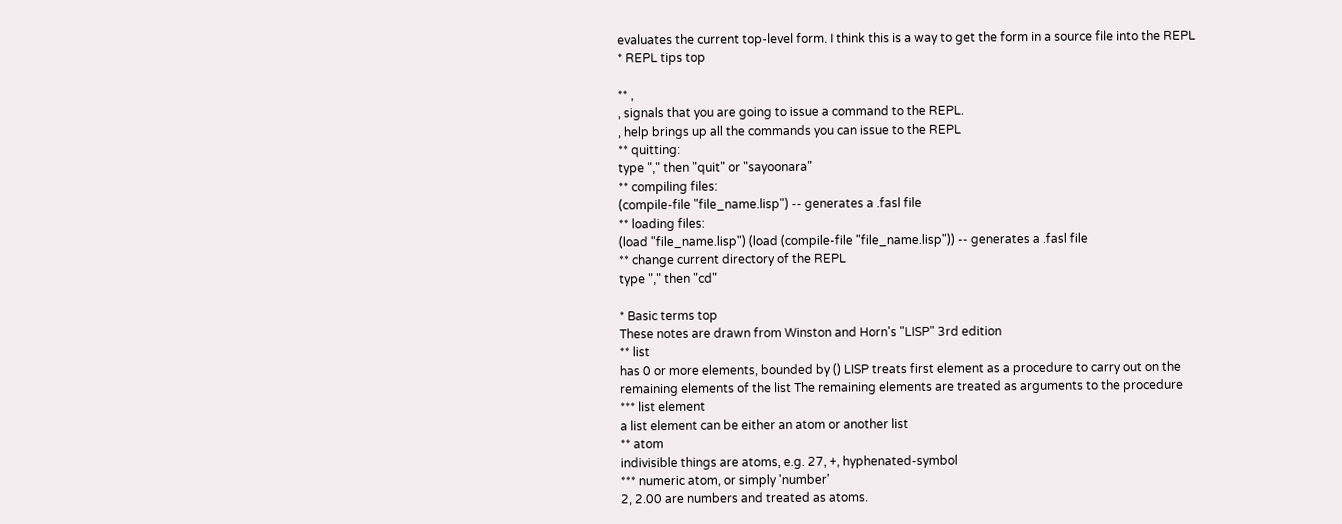evaluates the current top-level form. I think this is a way to get the form in a source file into the REPL
* REPL tips top

** ,
, signals that you are going to issue a command to the REPL.
, help brings up all the commands you can issue to the REPL
** quitting:
type "," then "quit" or "sayoonara"
** compiling files:
(compile-file "file_name.lisp") -- generates a .fasl file
** loading files:
(load "file_name.lisp") (load (compile-file "file_name.lisp")) -- generates a .fasl file
** change current directory of the REPL
type "," then "cd"

* Basic terms top
These notes are drawn from Winston and Horn's "LISP" 3rd edition
** list
has 0 or more elements, bounded by () LISP treats first element as a procedure to carry out on the remaining elements of the list The remaining elements are treated as arguments to the procedure
*** list element
a list element can be either an atom or another list
** atom
indivisible things are atoms, e.g. 27, +, hyphenated-symbol
*** numeric atom, or simply 'number'
2, 2.00 are numbers and treated as atoms.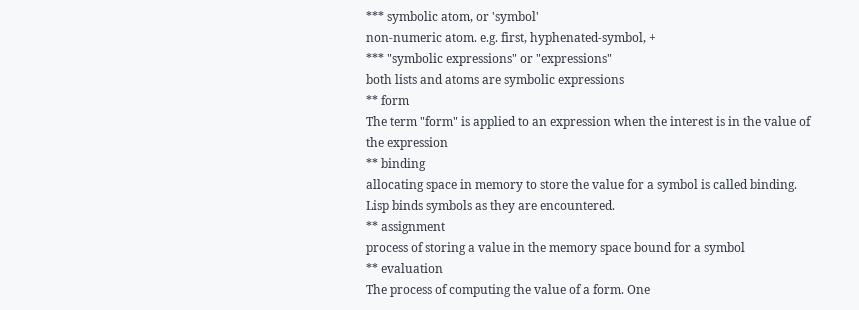*** symbolic atom, or 'symbol'
non-numeric atom. e.g. first, hyphenated-symbol, +
*** "symbolic expressions" or "expressions"
both lists and atoms are symbolic expressions
** form
The term "form" is applied to an expression when the interest is in the value of the expression
** binding
allocating space in memory to store the value for a symbol is called binding. Lisp binds symbols as they are encountered.
** assignment
process of storing a value in the memory space bound for a symbol
** evaluation
The process of computing the value of a form. One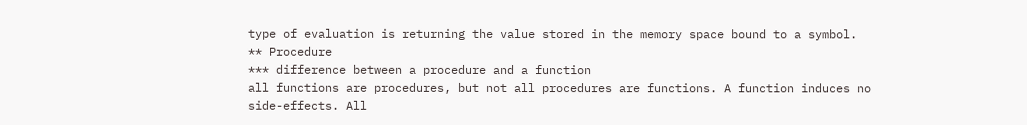type of evaluation is returning the value stored in the memory space bound to a symbol.
** Procedure
*** difference between a procedure and a function
all functions are procedures, but not all procedures are functions. A function induces no side-effects. All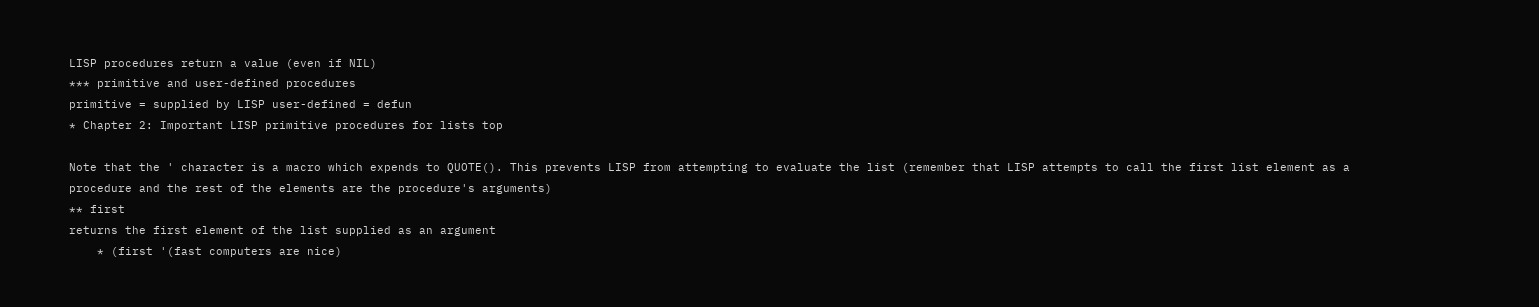LISP procedures return a value (even if NIL)
*** primitive and user-defined procedures
primitive = supplied by LISP user-defined = defun
* Chapter 2: Important LISP primitive procedures for lists top

Note that the ' character is a macro which expends to QUOTE(). This prevents LISP from attempting to evaluate the list (remember that LISP attempts to call the first list element as a procedure and the rest of the elements are the procedure's arguments)
** first
returns the first element of the list supplied as an argument
    * (first '(fast computers are nice)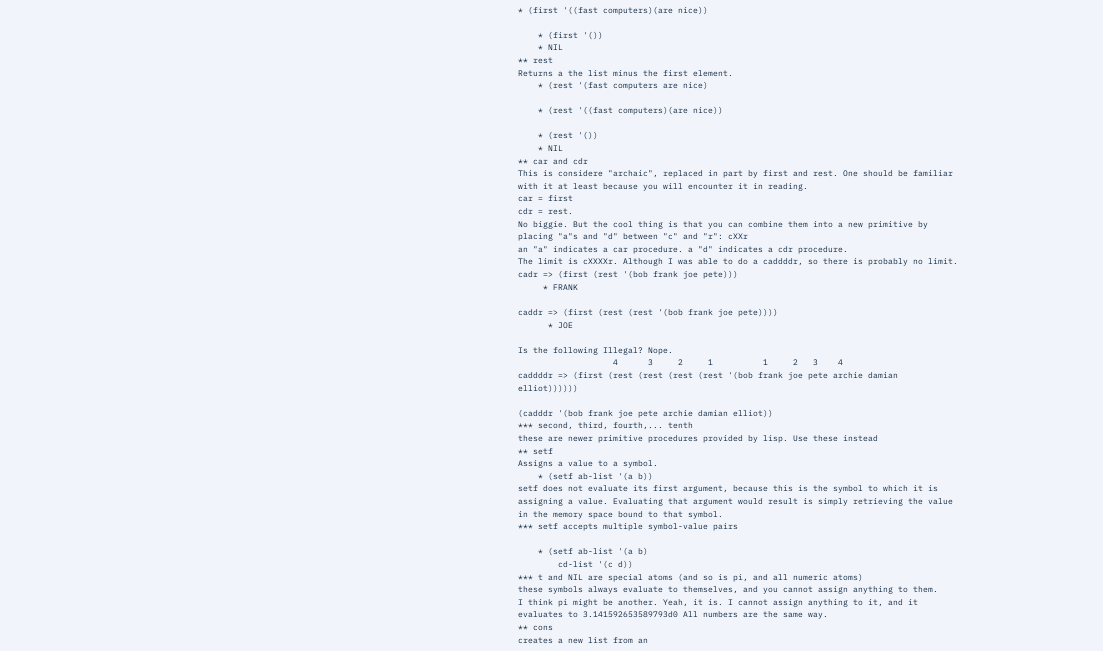* (first '((fast computers)(are nice))

    * (first '())
    * NIL
** rest
Returns a the list minus the first element.
    * (rest '(fast computers are nice)

    * (rest '((fast computers)(are nice))

    * (rest '())
    * NIL
** car and cdr
This is considere "archaic", replaced in part by first and rest. One should be familiar with it at least because you will encounter it in reading.
car = first
cdr = rest.
No biggie. But the cool thing is that you can combine them into a new primitive by placing "a"s and "d" between "c" and "r": cXXr
an "a" indicates a car procedure. a "d" indicates a cdr procedure.
The limit is cXXXXr. Although I was able to do a caddddr, so there is probably no limit.
cadr => (first (rest '(bob frank joe pete)))
     * FRANK

caddr => (first (rest (rest '(bob frank joe pete))))
      * JOE

Is the following Illegal? Nope.
                   4      3     2     1          1     2   3    4
caddddr => (first (rest (rest (rest (rest '(bob frank joe pete archie damian elliot))))))

(cadddr '(bob frank joe pete archie damian elliot))
*** second, third, fourth,... tenth
these are newer primitive procedures provided by lisp. Use these instead
** setf
Assigns a value to a symbol.
    * (setf ab-list '(a b))
setf does not evaluate its first argument, because this is the symbol to which it is assigning a value. Evaluating that argument would result is simply retrieving the value in the memory space bound to that symbol.
*** setf accepts multiple symbol-value pairs

    * (setf ab-list '(a b)
        cd-list '(c d))
*** t and NIL are special atoms (and so is pi, and all numeric atoms)
these symbols always evaluate to themselves, and you cannot assign anything to them.
I think pi might be another. Yeah, it is. I cannot assign anything to it, and it evaluates to 3.141592653589793d0 All numbers are the same way.
** cons
creates a new list from an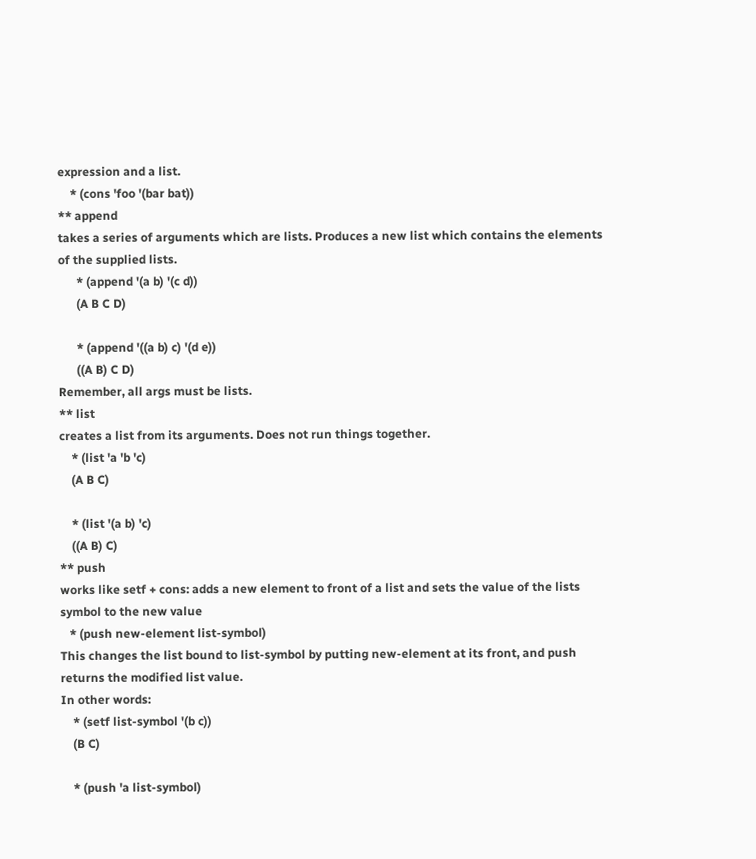expression and a list.
    * (cons 'foo '(bar bat))
** append
takes a series of arguments which are lists. Produces a new list which contains the elements of the supplied lists.
      * (append '(a b) '(c d))
      (A B C D)

      * (append '((a b) c) '(d e))
      ((A B) C D)
Remember, all args must be lists.
** list
creates a list from its arguments. Does not run things together.
    * (list 'a 'b 'c)
    (A B C)

    * (list '(a b) 'c)
    ((A B) C)
** push
works like setf + cons: adds a new element to front of a list and sets the value of the lists symbol to the new value
   * (push new-element list-symbol)
This changes the list bound to list-symbol by putting new-element at its front, and push returns the modified list value.
In other words:
    * (setf list-symbol '(b c))
    (B C)

    * (push 'a list-symbol)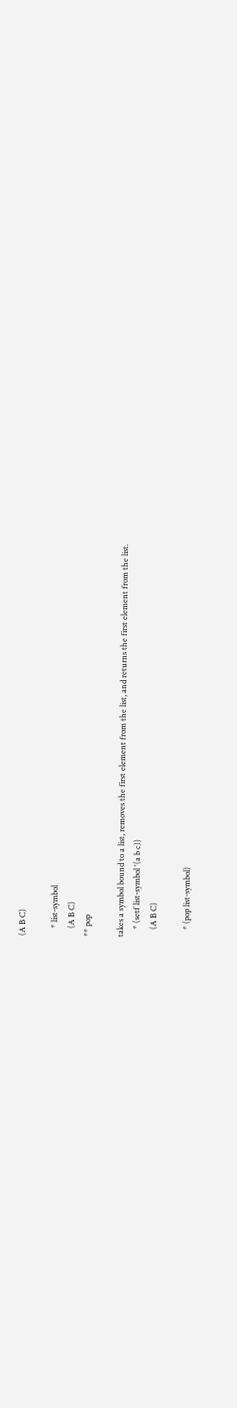(A B C)

    * list-symbol
    (A B C)
** pop

takes a symbol bound to a list, removes the first element from the list, and returns the first element from the list.
    * (setf list-symbol '(a b c))
    (A B C)

    * (pop list-symbol)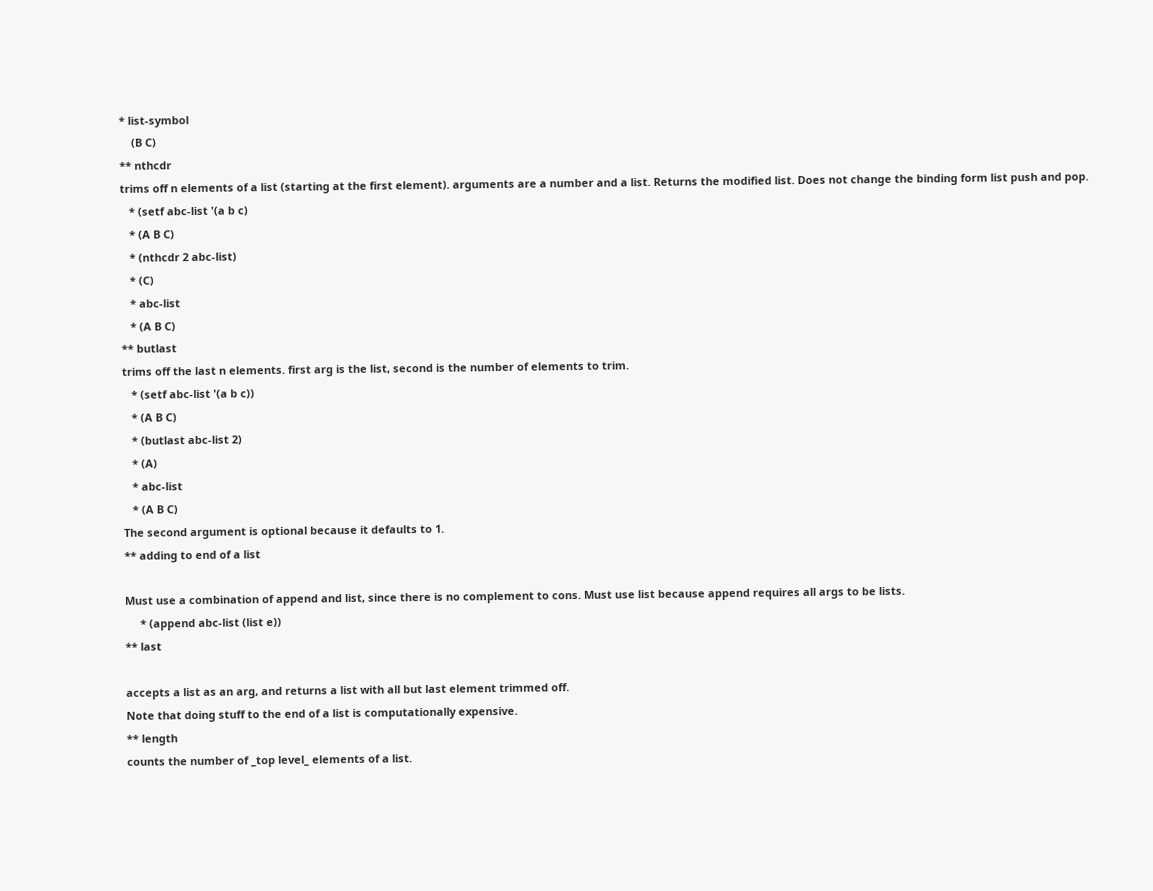* list-symbol
    (B C)
** nthcdr
trims off n elements of a list (starting at the first element). arguments are a number and a list. Returns the modified list. Does not change the binding form list push and pop.
   * (setf abc-list '(a b c)
   * (A B C)
   * (nthcdr 2 abc-list)
   * (C)
   * abc-list
   * (A B C)
** butlast
trims off the last n elements. first arg is the list, second is the number of elements to trim.
   * (setf abc-list '(a b c))
   * (A B C)
   * (butlast abc-list 2)
   * (A)
   * abc-list
   * (A B C)
The second argument is optional because it defaults to 1.
** adding to end of a list

Must use a combination of append and list, since there is no complement to cons. Must use list because append requires all args to be lists.
     * (append abc-list (list e))
** last

accepts a list as an arg, and returns a list with all but last element trimmed off.
Note that doing stuff to the end of a list is computationally expensive.
** length
counts the number of _top level_ elements of a list.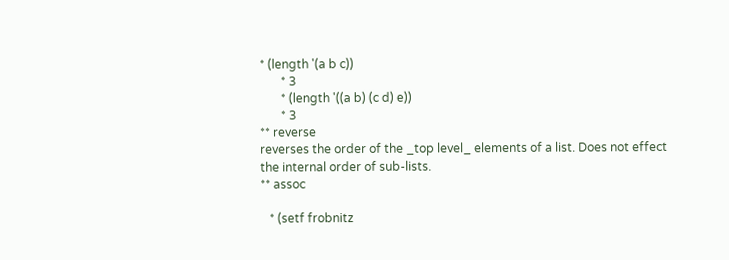* (length '(a b c))
       * 3
       * (length '((a b) (c d) e))
       * 3
** reverse
reverses the order of the _top level_ elements of a list. Does not effect the internal order of sub-lists.
** assoc

   * (setf frobnitz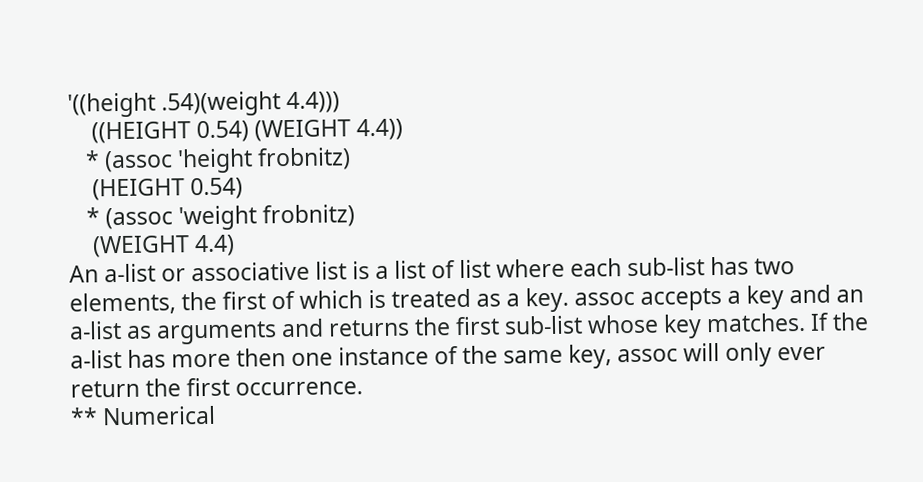'((height .54)(weight 4.4)))
    ((HEIGHT 0.54) (WEIGHT 4.4))
   * (assoc 'height frobnitz)
    (HEIGHT 0.54)
   * (assoc 'weight frobnitz)
    (WEIGHT 4.4)
An a-list or associative list is a list of list where each sub-list has two elements, the first of which is treated as a key. assoc accepts a key and an a-list as arguments and returns the first sub-list whose key matches. If the a-list has more then one instance of the same key, assoc will only ever return the first occurrence.
** Numerical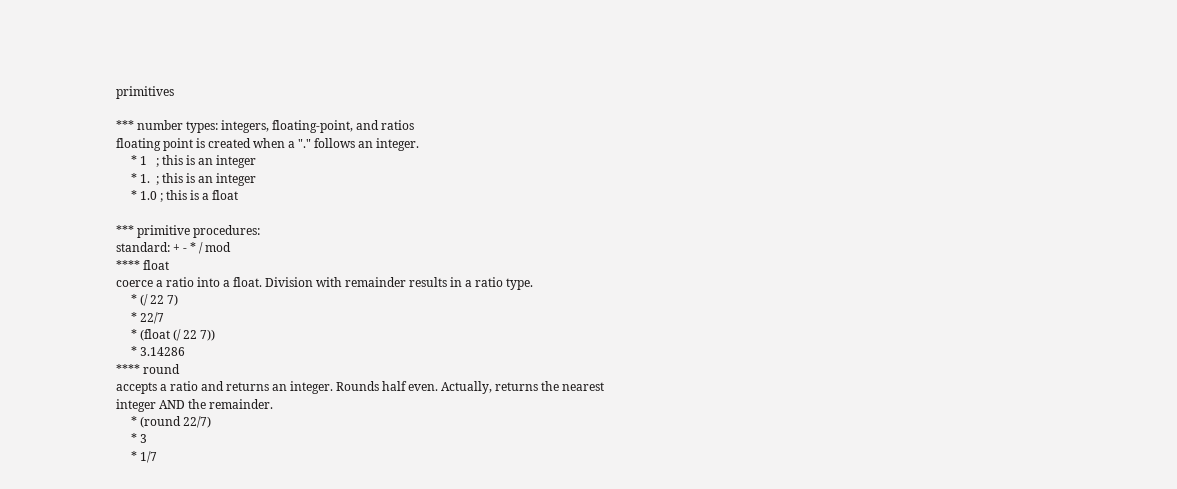primitives

*** number types: integers, floating-point, and ratios
floating point is created when a "." follows an integer.
     * 1   ; this is an integer
     * 1.  ; this is an integer
     * 1.0 ; this is a float

*** primitive procedures:
standard: + - * / mod
**** float
coerce a ratio into a float. Division with remainder results in a ratio type.
     * (/ 22 7)
     * 22/7
     * (float (/ 22 7))
     * 3.14286
**** round
accepts a ratio and returns an integer. Rounds half even. Actually, returns the nearest integer AND the remainder.
     * (round 22/7)
     * 3
     * 1/7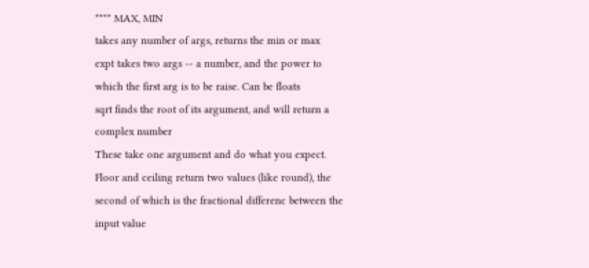**** MAX, MIN
takes any number of args, returns the min or max
expt takes two args -- a number, and the power to which the first arg is to be raise. Can be floats
sqrt finds the root of its argument, and will return a complex number
These take one argument and do what you expect. Floor and ceiling return two values (like round), the second of which is the fractional differenc between the input value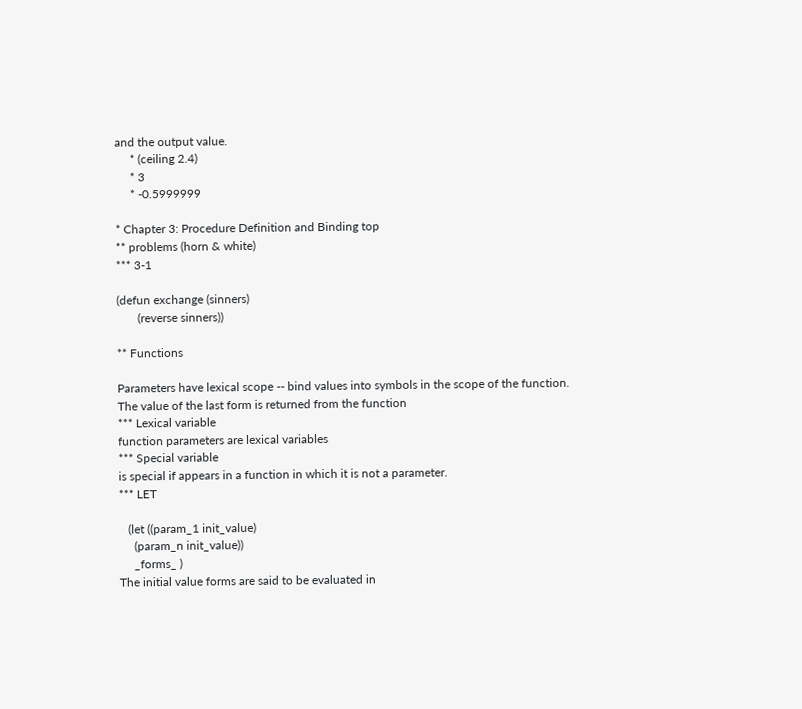and the output value.
     * (ceiling 2.4)
     * 3
     * -0.5999999

* Chapter 3: Procedure Definition and Binding top
** problems (horn & white)
*** 3-1

(defun exchange (sinners)
       (reverse sinners))

** Functions

Parameters have lexical scope -- bind values into symbols in the scope of the function.
The value of the last form is returned from the function
*** Lexical variable
function parameters are lexical variables
*** Special variable
is special if appears in a function in which it is not a parameter.
*** LET

   (let ((param_1 init_value)
     (param_n init_value))
     _forms_ )
The initial value forms are said to be evaluated in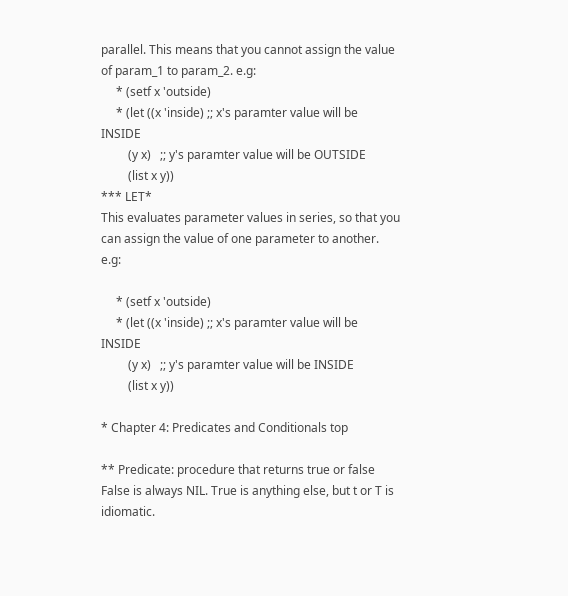parallel. This means that you cannot assign the value of param_1 to param_2. e.g:
     * (setf x 'outside)
     * (let ((x 'inside) ;; x's paramter value will be INSIDE
         (y x)   ;; y's paramter value will be OUTSIDE
         (list x y))
*** LET*
This evaluates parameter values in series, so that you can assign the value of one parameter to another. e.g:

     * (setf x 'outside)
     * (let ((x 'inside) ;; x's paramter value will be INSIDE
         (y x)   ;; y's paramter value will be INSIDE
         (list x y))

* Chapter 4: Predicates and Conditionals top

** Predicate: procedure that returns true or false
False is always NIL. True is anything else, but t or T is idiomatic.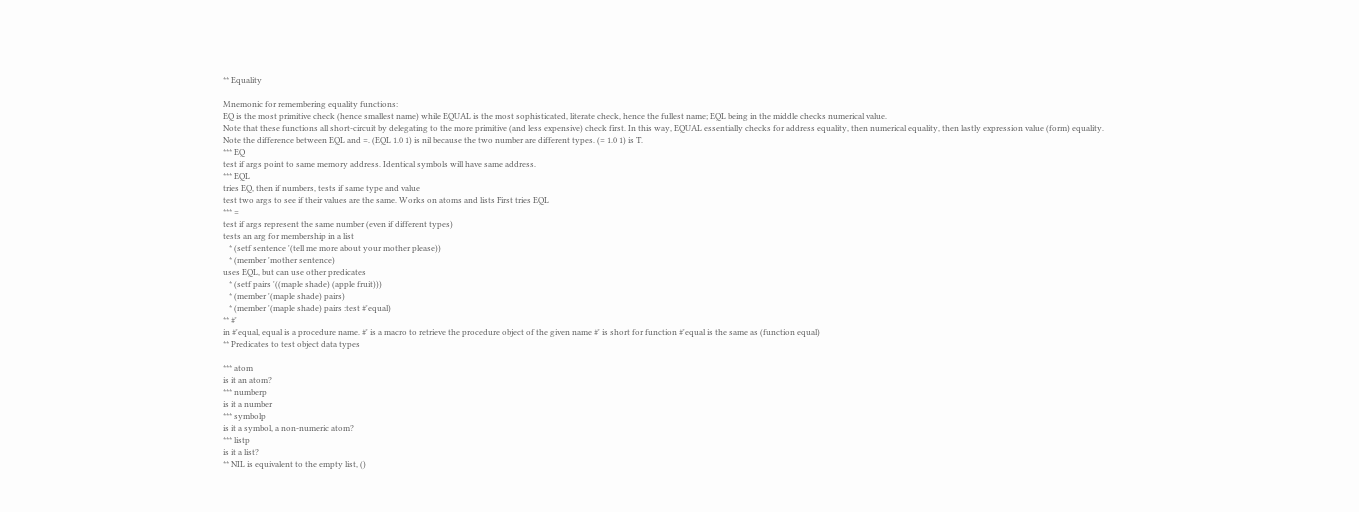** Equality

Mnemonic for remembering equality functions:
EQ is the most primitive check (hence smallest name) while EQUAL is the most sophisticated, literate check, hence the fullest name; EQL being in the middle checks numerical value.
Note that these functions all short-circuit by delegating to the more primitive (and less expensive) check first. In this way, EQUAL essentially checks for address equality, then numerical equality, then lastly expression value (form) equality.
Note the difference between EQL and =. (EQL 1.0 1) is nil because the two number are different types. (= 1.0 1) is T.
*** EQ
test if args point to same memory address. Identical symbols will have same address.
*** EQL
tries EQ, then if numbers, tests if same type and value
test two args to see if their values are the same. Works on atoms and lists First tries EQL
*** =
test if args represent the same number (even if different types)
tests an arg for membership in a list
   * (setf sentence '(tell me more about your mother please))
   * (member 'mother sentence)
uses EQL, but can use other predicates
   * (setf pairs '((maple shade) (apple fruit)))
   * (member '(maple shade) pairs)
   * (member '(maple shade) pairs :test #'equal)
** #'
in #'equal, equal is a procedure name. #' is a macro to retrieve the procedure object of the given name #' is short for function #'equal is the same as (function equal)
** Predicates to test object data types

*** atom
is it an atom?
*** numberp
is it a number
*** symbolp
is it a symbol, a non-numeric atom?
*** listp
is it a list?
** NIL is equivalent to the empty list, ()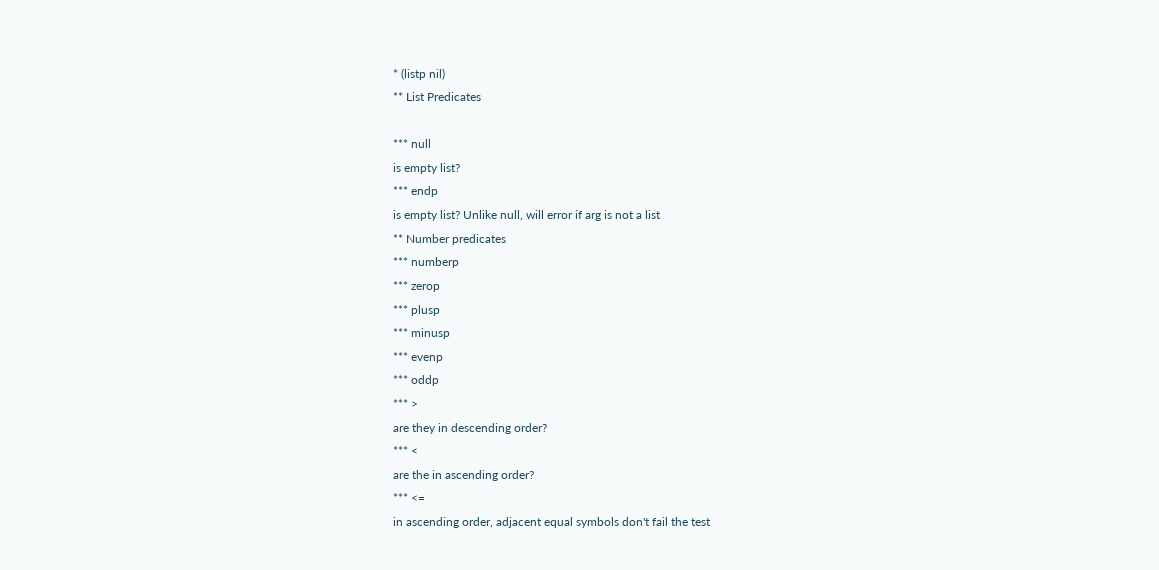* (listp nil)
** List Predicates

*** null
is empty list?
*** endp
is empty list? Unlike null, will error if arg is not a list
** Number predicates
*** numberp
*** zerop
*** plusp
*** minusp
*** evenp
*** oddp
*** >
are they in descending order?
*** <
are the in ascending order?
*** <=
in ascending order, adjacent equal symbols don't fail the test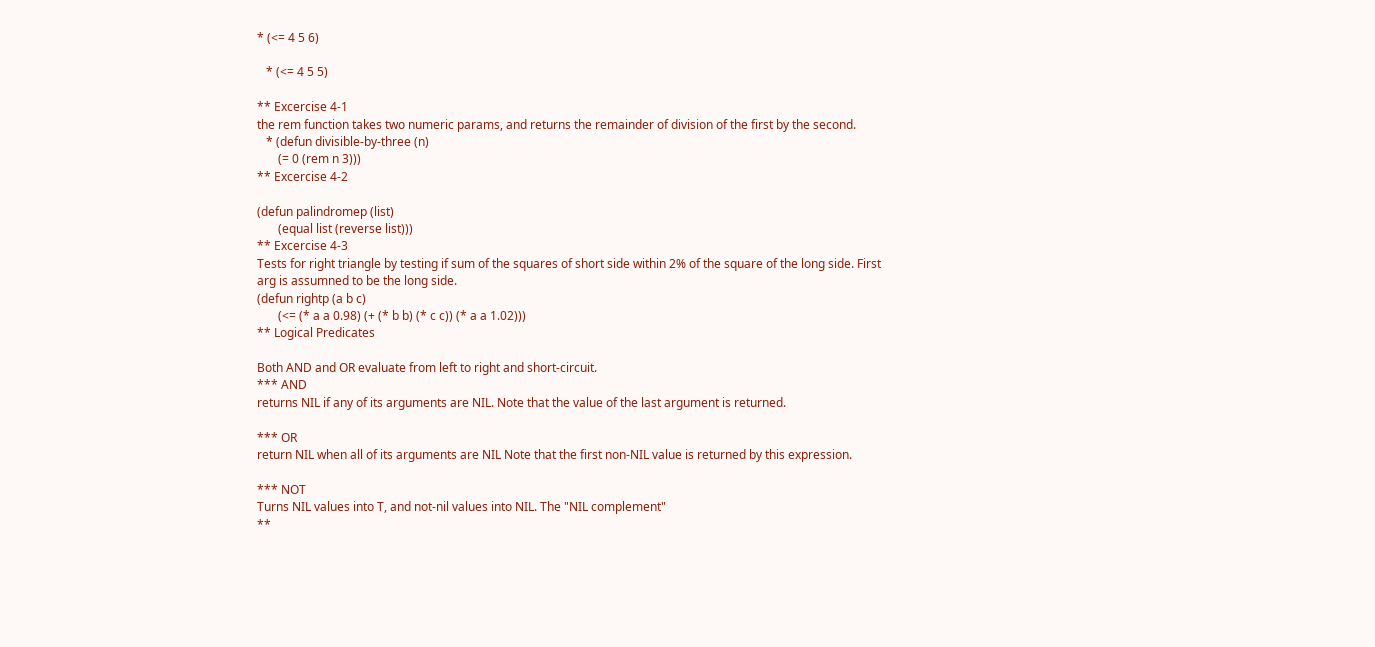* (<= 4 5 6)

   * (<= 4 5 5)

** Excercise 4-1
the rem function takes two numeric params, and returns the remainder of division of the first by the second.
   * (defun divisible-by-three (n)
       (= 0 (rem n 3)))
** Excercise 4-2

(defun palindromep (list)
       (equal list (reverse list)))
** Excercise 4-3
Tests for right triangle by testing if sum of the squares of short side within 2% of the square of the long side. First arg is assumned to be the long side.
(defun rightp (a b c)
       (<= (* a a 0.98) (+ (* b b) (* c c)) (* a a 1.02)))
** Logical Predicates

Both AND and OR evaluate from left to right and short-circuit.
*** AND
returns NIL if any of its arguments are NIL. Note that the value of the last argument is returned.

*** OR
return NIL when all of its arguments are NIL Note that the first non-NIL value is returned by this expression.

*** NOT
Turns NIL values into T, and not-nil values into NIL. The "NIL complement"
**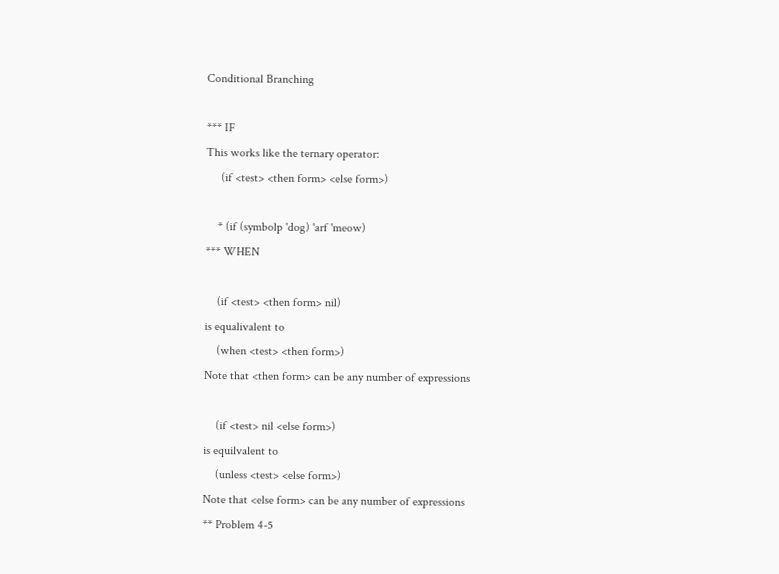Conditional Branching

*** IF
This works like the ternary operator:
     (if <test> <then form> <else form>)

    * (if (symbolp 'dog) 'arf 'meow)
*** WHEN

    (if <test> <then form> nil)
is equalivalent to
    (when <test> <then form>)
Note that <then form> can be any number of expressions

    (if <test> nil <else form>)
is equilvalent to
    (unless <test> <else form>)
Note that <else form> can be any number of expressions
** Problem 4-5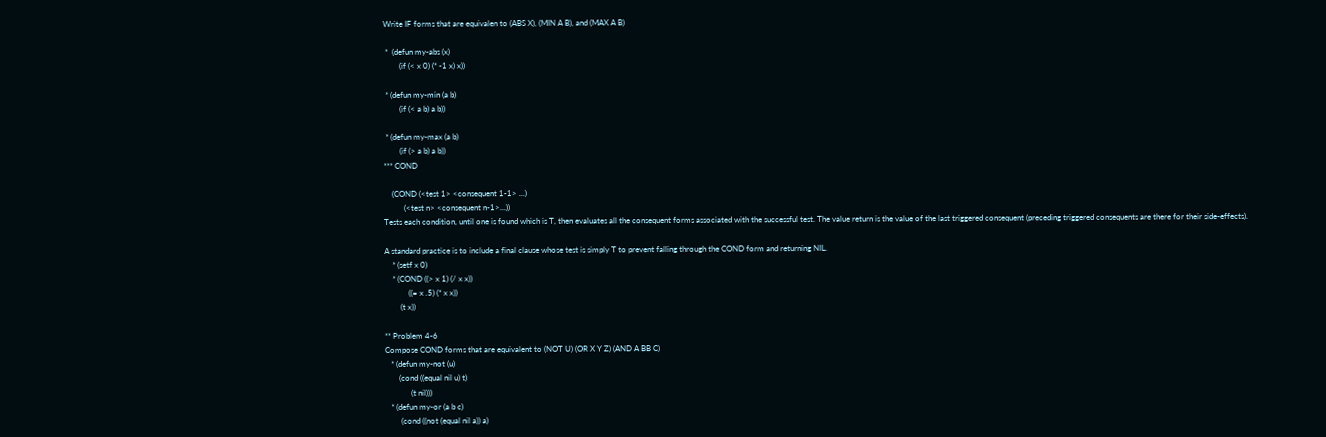Write IF forms that are equivalen to (ABS X), (MIN A B), and (MAX A B)

 *  (defun my-abs (x)
        (if (< x 0) (* -1 x) x))

 * (defun my-min (a b)
        (if (< a b) a b))

 * (defun my-max (a b)
        (if (> a b) a b))
*** COND

    (COND (<test 1> <consequent 1-1> ...)
          (<test n> <consequent n-1>...))
Tests each condition, until one is found which is T, then evaluates all the consequent forms associated with the successful test. The value return is the value of the last triggered consequent (preceding triggered consequents are there for their side-effects).

A standard practice is to include a final clause whose test is simply T to prevent falling through the COND form and returning NIL.
    * (setf x 0)
    * (COND ((> x 1) (/ x x))
            ((= x .5) (* x x))
        (t x))

** Problem 4-6
Compose COND forms that are equivalent to (NOT U) (OR X Y Z) (AND A BB C)
   * (defun my-not (u)
       (cond ((equal nil u) t)
             (t nil)))
   * (defun my-or (a b c)
        (cond ((not (equal nil a)) a)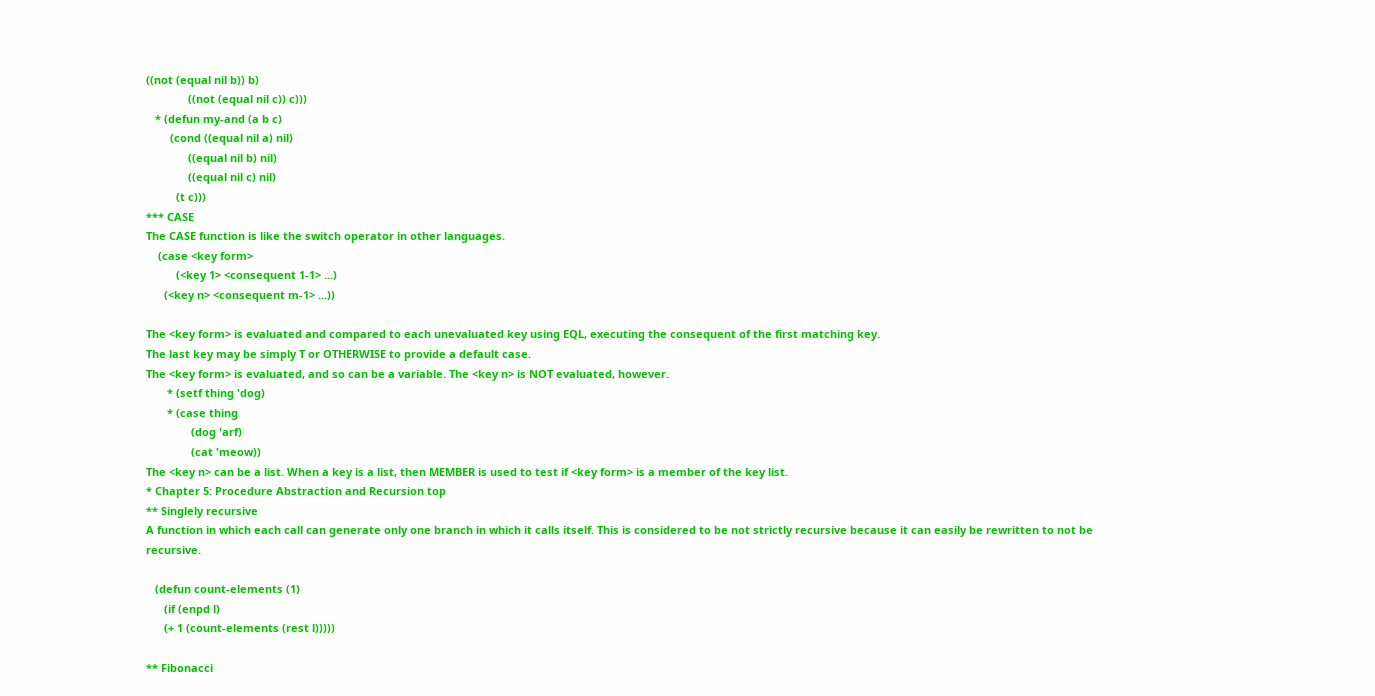((not (equal nil b)) b)
              ((not (equal nil c)) c)))
   * (defun my-and (a b c)
        (cond ((equal nil a) nil)
              ((equal nil b) nil)
              ((equal nil c) nil)
          (t c)))
*** CASE
The CASE function is like the switch operator in other languages.
    (case <key form>
          (<key 1> <consequent 1-1> ...)
      (<key n> <consequent m-1> ...))

The <key form> is evaluated and compared to each unevaluated key using EQL, executing the consequent of the first matching key.
The last key may be simply T or OTHERWISE to provide a default case.
The <key form> is evaluated, and so can be a variable. The <key n> is NOT evaluated, however.
       * (setf thing 'dog)
       * (case thing
               (dog 'arf)
               (cat 'meow))
The <key n> can be a list. When a key is a list, then MEMBER is used to test if <key form> is a member of the key list.
* Chapter 5: Procedure Abstraction and Recursion top
** Singlely recursive
A function in which each call can generate only one branch in which it calls itself. This is considered to be not strictly recursive because it can easily be rewritten to not be recursive.

   (defun count-elements (1)
      (if (enpd l)
      (+ 1 (count-elements (rest l)))))

** Fibonacci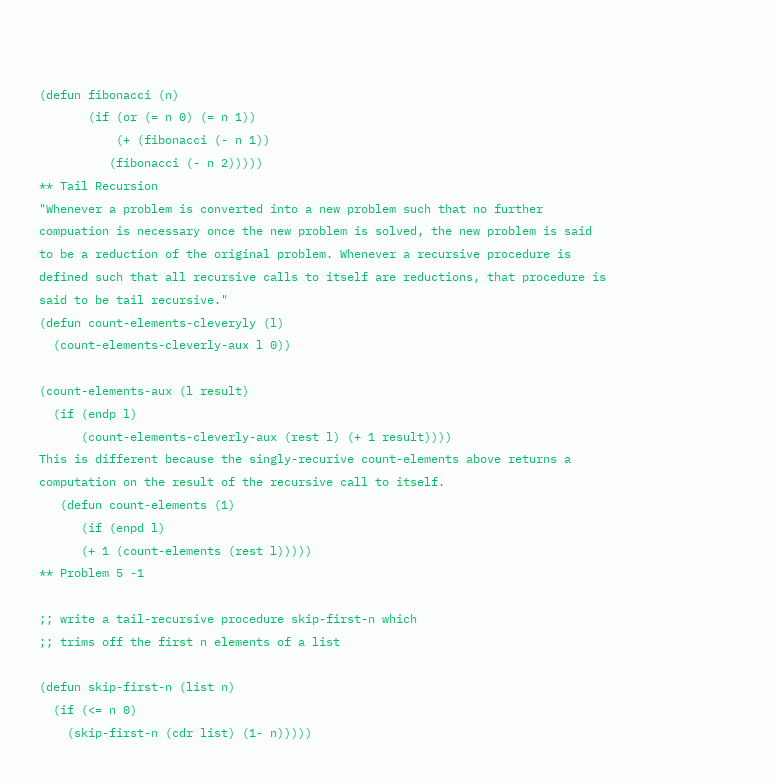(defun fibonacci (n)
       (if (or (= n 0) (= n 1))
           (+ (fibonacci (- n 1))
          (fibonacci (- n 2)))))
** Tail Recursion
"Whenever a problem is converted into a new problem such that no further compuation is necessary once the new problem is solved, the new problem is said to be a reduction of the original problem. Whenever a recursive procedure is defined such that all recursive calls to itself are reductions, that procedure is said to be tail recursive."
(defun count-elements-cleveryly (l)
  (count-elements-cleverly-aux l 0))

(count-elements-aux (l result)
  (if (endp l)
      (count-elements-cleverly-aux (rest l) (+ 1 result))))
This is different because the singly-recurive count-elements above returns a computation on the result of the recursive call to itself.
   (defun count-elements (1)
      (if (enpd l)
      (+ 1 (count-elements (rest l)))))
** Problem 5 -1

;; write a tail-recursive procedure skip-first-n which
;; trims off the first n elements of a list

(defun skip-first-n (list n)
  (if (<= n 0)
    (skip-first-n (cdr list) (1- n)))))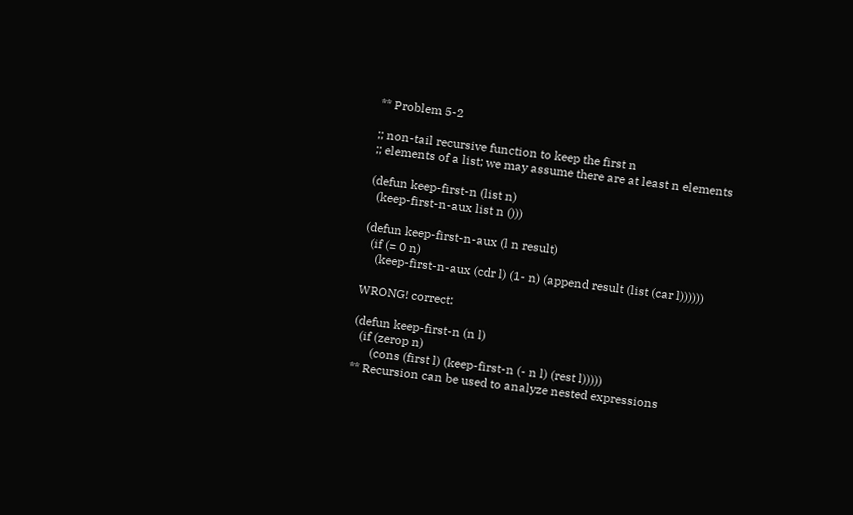** Problem 5-2

;; non-tail recursive function to keep the first n
;; elements of a list; we may assume there are at least n elements

(defun keep-first-n (list n)
  (keep-first-n-aux list n ()))

(defun keep-first-n-aux (l n result)
  (if (= 0 n)
    (keep-first-n-aux (cdr l) (1- n) (append result (list (car l))))))

WRONG! correct:

(defun keep-first-n (n l)
  (if (zerop n)
      (cons (first l) (keep-first-n (- n l) (rest l)))))
** Recursion can be used to analyze nested expressions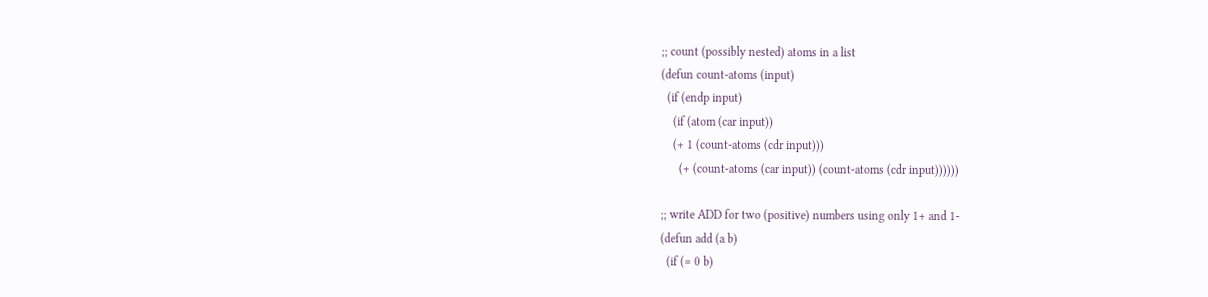;; count (possibly nested) atoms in a list
(defun count-atoms (input)
  (if (endp input)
    (if (atom (car input))
    (+ 1 (count-atoms (cdr input)))
      (+ (count-atoms (car input)) (count-atoms (cdr input))))))

;; write ADD for two (positive) numbers using only 1+ and 1-
(defun add (a b)
  (if (= 0 b)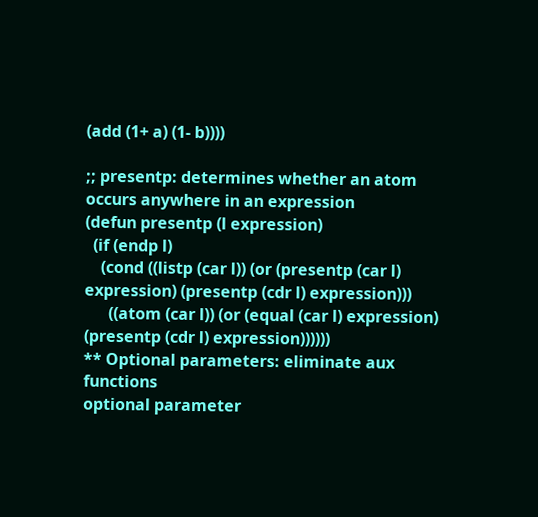(add (1+ a) (1- b))))

;; presentp: determines whether an atom occurs anywhere in an expression
(defun presentp (l expression)
  (if (endp l)
    (cond ((listp (car l)) (or (presentp (car l) expression) (presentp (cdr l) expression)))
      ((atom (car l)) (or (equal (car l) expression) (presentp (cdr l) expression))))))
** Optional parameters: eliminate aux functions
optional parameter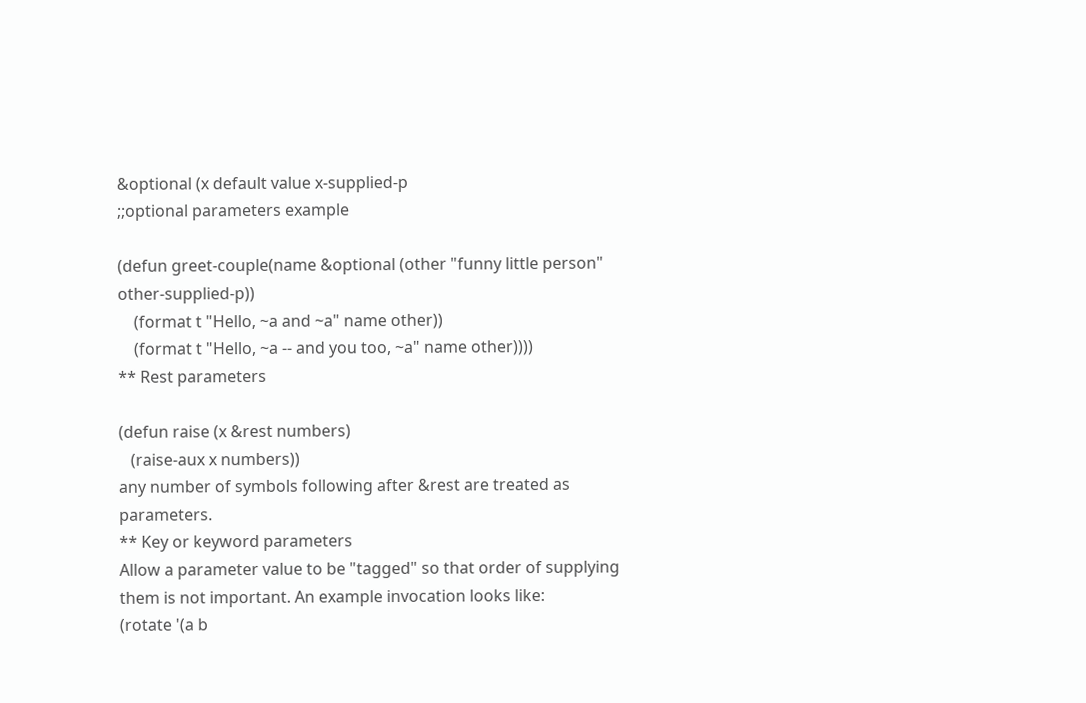&optional (x default value x-supplied-p
;;optional parameters example

(defun greet-couple(name &optional (other "funny little person" other-supplied-p))
    (format t "Hello, ~a and ~a" name other))
    (format t "Hello, ~a -- and you too, ~a" name other))))
** Rest parameters

(defun raise (x &rest numbers)
   (raise-aux x numbers))
any number of symbols following after &rest are treated as parameters.
** Key or keyword parameters
Allow a parameter value to be "tagged" so that order of supplying them is not important. An example invocation looks like:
(rotate '(a b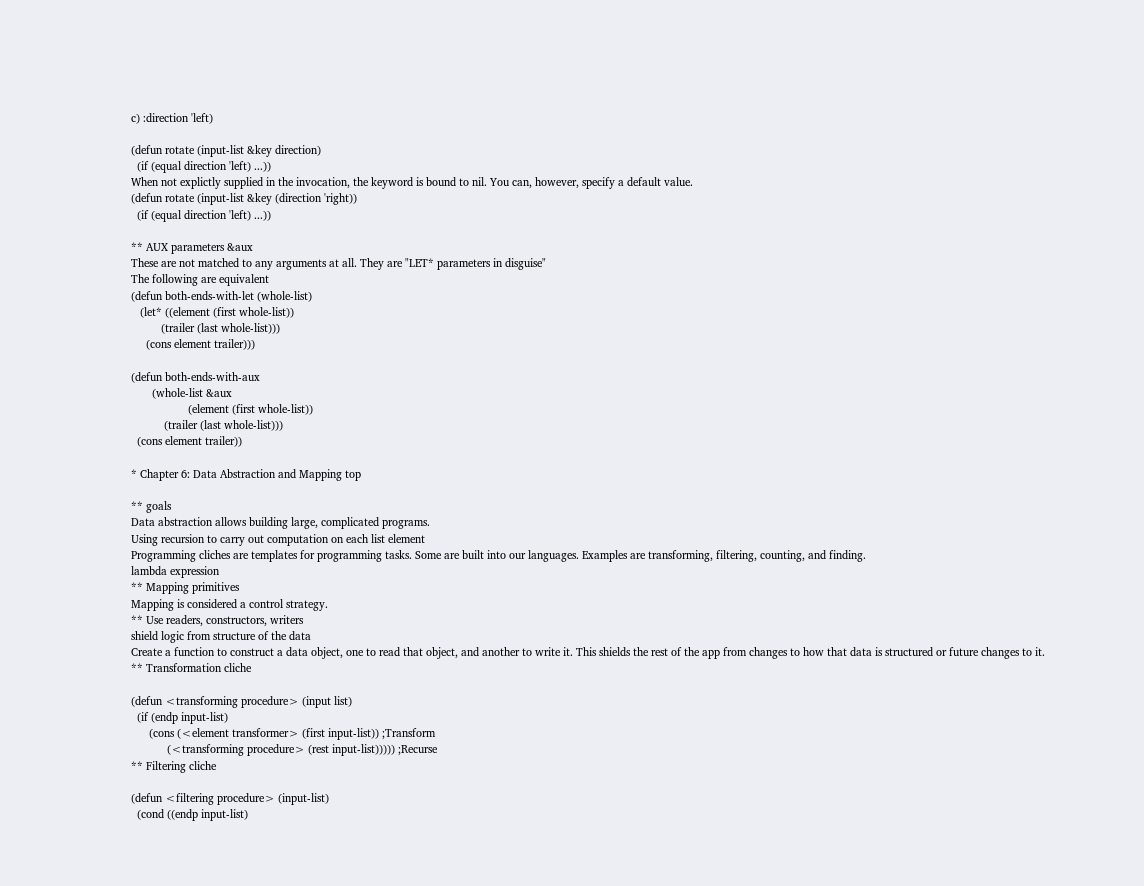c) :direction 'left)

(defun rotate (input-list &key direction)
  (if (equal direction 'left) ...))
When not explictly supplied in the invocation, the keyword is bound to nil. You can, however, specify a default value.
(defun rotate (input-list &key (direction 'right))
  (if (equal direction 'left) ...))

** AUX parameters &aux
These are not matched to any arguments at all. They are "LET* parameters in disguise"
The following are equivalent
(defun both-ends-with-let (whole-list)
   (let* ((element (first whole-list))
          (trailer (last whole-list)))
     (cons element trailer)))

(defun both-ends-with-aux
       (whole-list &aux
                   (element (first whole-list))
           (trailer (last whole-list)))
  (cons element trailer))

* Chapter 6: Data Abstraction and Mapping top

** goals
Data abstraction allows building large, complicated programs.
Using recursion to carry out computation on each list element
Programming cliches are templates for programming tasks. Some are built into our languages. Examples are transforming, filtering, counting, and finding.
lambda expression
** Mapping primitives
Mapping is considered a control strategy.
** Use readers, constructors, writers
shield logic from structure of the data
Create a function to construct a data object, one to read that object, and another to write it. This shields the rest of the app from changes to how that data is structured or future changes to it.
** Transformation cliche

(defun <transforming procedure> (input list)
  (if (endp input-list)
      (cons (<element transformer> (first input-list)) ;Transform
            (<transforming procedure> (rest input-list))))) ;Recurse
** Filtering cliche

(defun <filtering procedure> (input-list)
  (cond ((endp input-list)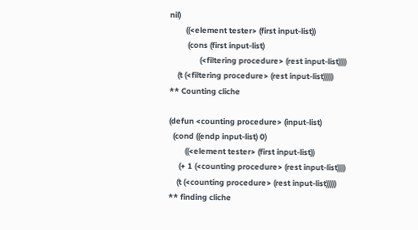nil)
        ((<element tester> (first input-list))
         (cons (first input-list)
               (<filtering procedure> (rest input-list))))
    (t (<filtering procedure> (rest input-list)))))
** Counting cliche

(defun <counting procedure> (input-list)
  (cond ((endp input-list) 0)
        ((<element tester> (first input-list))
     (+ 1 (<counting procedure> (rest input-list))))
    (t (<counting procedure> (rest input-list)))))
** finding cliche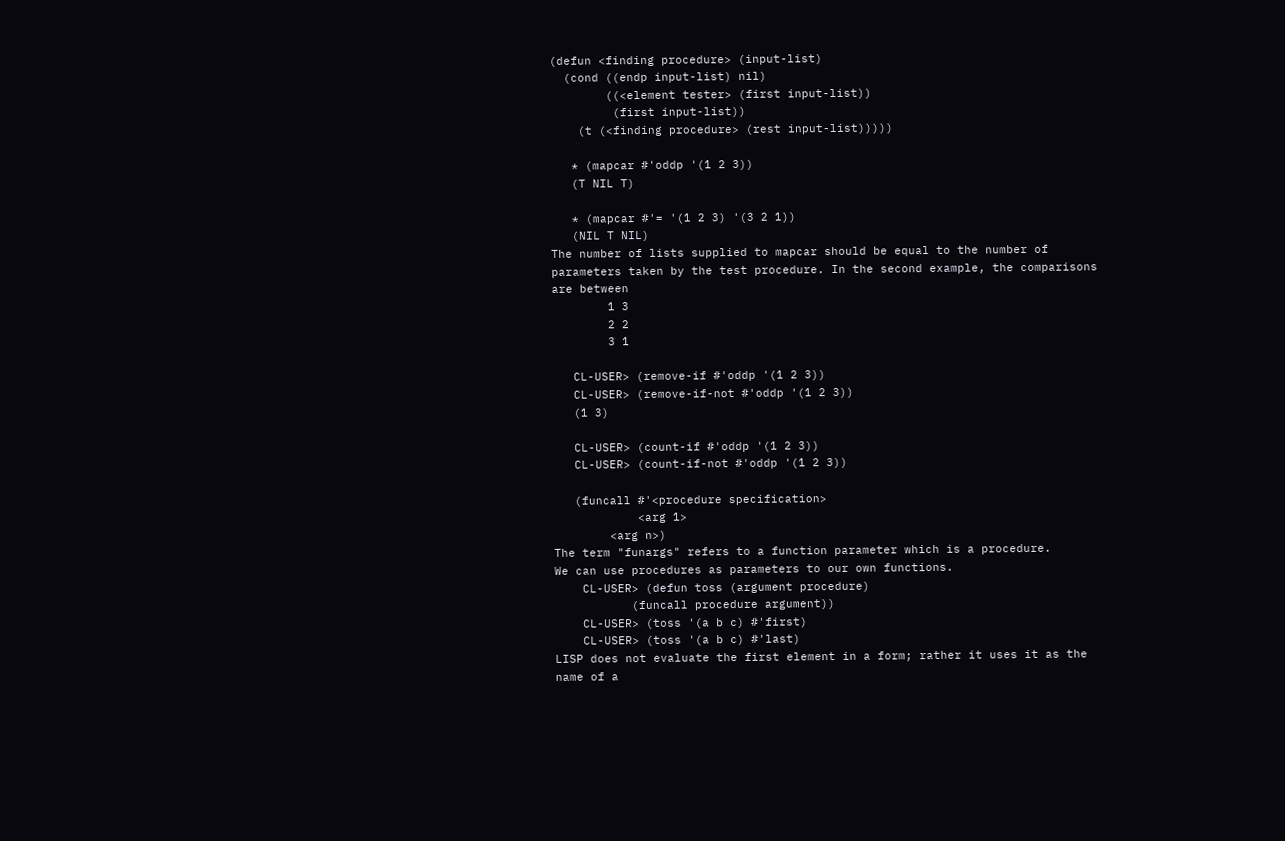(defun <finding procedure> (input-list)
  (cond ((endp input-list) nil)
        ((<element tester> (first input-list))
         (first input-list))
    (t (<finding procedure> (rest input-list)))))

   * (mapcar #'oddp '(1 2 3))
   (T NIL T)

   * (mapcar #'= '(1 2 3) '(3 2 1))
   (NIL T NIL)
The number of lists supplied to mapcar should be equal to the number of parameters taken by the test procedure. In the second example, the comparisons are between
        1 3
        2 2
        3 1

   CL-USER> (remove-if #'oddp '(1 2 3))
   CL-USER> (remove-if-not #'oddp '(1 2 3))
   (1 3)

   CL-USER> (count-if #'oddp '(1 2 3))
   CL-USER> (count-if-not #'oddp '(1 2 3))

   (funcall #'<procedure specification>
            <arg 1>
        <arg n>)
The term "funargs" refers to a function parameter which is a procedure.
We can use procedures as parameters to our own functions.
    CL-USER> (defun toss (argument procedure)
           (funcall procedure argument))
    CL-USER> (toss '(a b c) #'first)
    CL-USER> (toss '(a b c) #'last)
LISP does not evaluate the first element in a form; rather it uses it as the name of a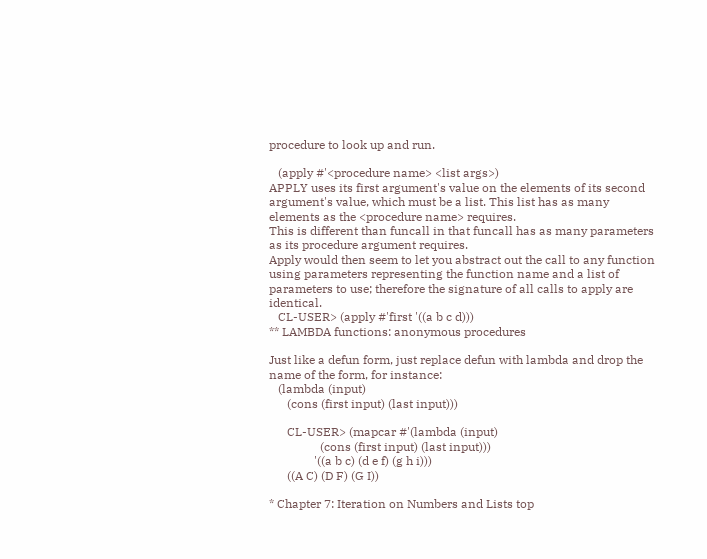procedure to look up and run.

   (apply #'<procedure name> <list args>)
APPLY uses its first argument's value on the elements of its second argument's value, which must be a list. This list has as many elements as the <procedure name> requires.
This is different than funcall in that funcall has as many parameters as its procedure argument requires.
Apply would then seem to let you abstract out the call to any function using parameters representing the function name and a list of parameters to use; therefore the signature of all calls to apply are identical.
   CL-USER> (apply #'first '((a b c d)))
** LAMBDA functions: anonymous procedures

Just like a defun form, just replace defun with lambda and drop the name of the form, for instance:
   (lambda (input)
      (cons (first input) (last input)))

      CL-USER> (mapcar #'(lambda (input)
                 (cons (first input) (last input)))
               '((a b c) (d e f) (g h i)))
      ((A C) (D F) (G I))

* Chapter 7: Iteration on Numbers and Lists top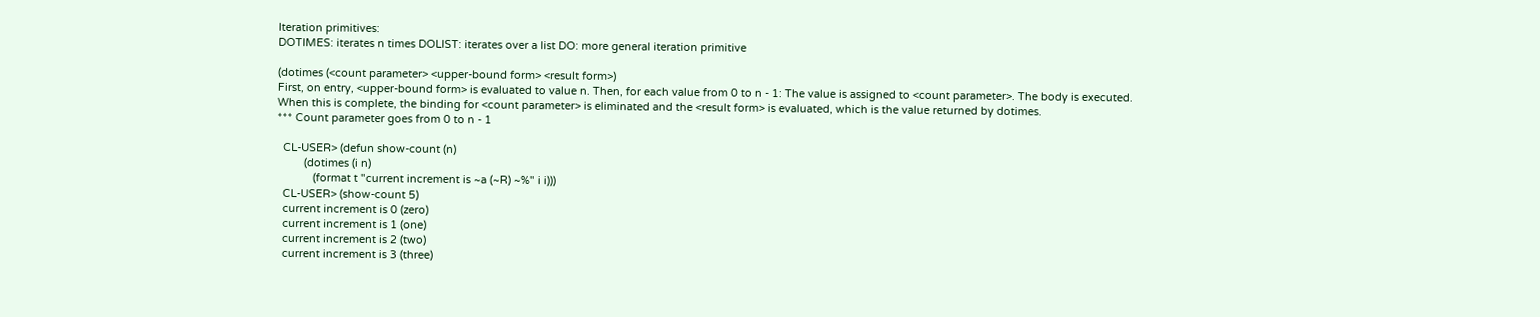Iteration primitives:
DOTIMES: iterates n times DOLIST: iterates over a list DO: more general iteration primitive

(dotimes (<count parameter> <upper-bound form> <result form>)
First, on entry, <upper-bound form> is evaluated to value n. Then, for each value from 0 to n - 1: The value is assigned to <count parameter>. The body is executed.
When this is complete, the binding for <count parameter> is eliminated and the <result form> is evaluated, which is the value returned by dotimes.
*** Count parameter goes from 0 to n - 1

  CL-USER> (defun show-count (n)
         (dotimes (i n)
            (format t "current increment is ~a (~R) ~%" i i)))
  CL-USER> (show-count 5)
  current increment is 0 (zero)
  current increment is 1 (one)
  current increment is 2 (two)
  current increment is 3 (three)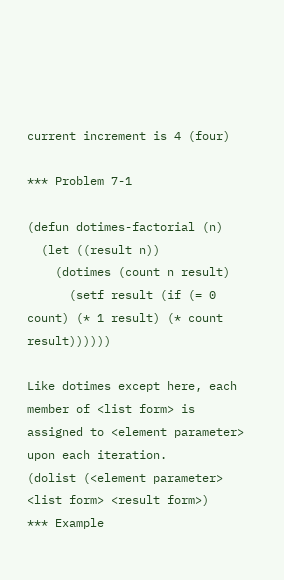current increment is 4 (four)

*** Problem 7-1

(defun dotimes-factorial (n)
  (let ((result n))
    (dotimes (count n result)
      (setf result (if (= 0 count) (* 1 result) (* count result))))))

Like dotimes except here, each member of <list form> is assigned to <element parameter> upon each iteration.
(dolist (<element parameter> <list form> <result form>)
*** Example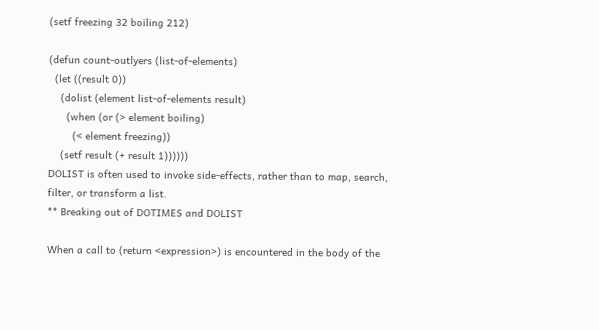(setf freezing 32 boiling 212)

(defun count-outlyers (list-of-elements)
  (let ((result 0))
    (dolist (element list-of-elements result)
      (when (or (> element boiling)
        (< element freezing))
    (setf result (+ result 1))))))
DOLIST is often used to invoke side-effects, rather than to map, search, filter, or transform a list.
** Breaking out of DOTIMES and DOLIST

When a call to (return <expression>) is encountered in the body of the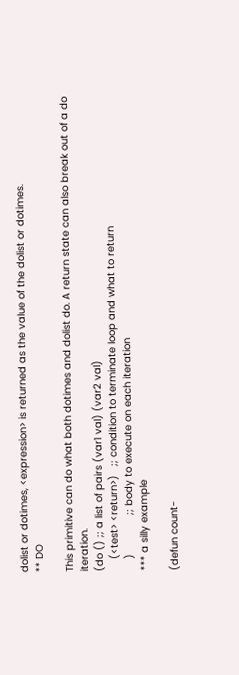dolist or dotimes, <expression> is returned as the value of the dolist or dotimes.
** DO

This primitive can do what both dotimes and dolist do. A return state can also break out of a do iteration.
(do () ;; a list of pairs (var1 val) (var2 val)
    (<test> <return>)   ;; condition to terminate loop and what to return
    )             ;; body to execute on each iteration
*** a silly example

(defun count-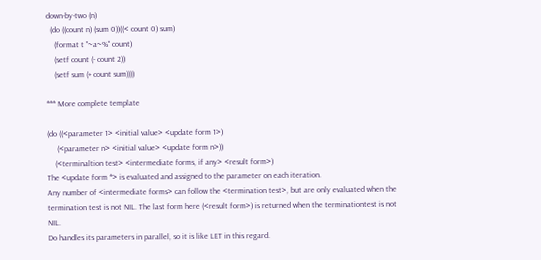down-by-two (n)
  (do ((count n) (sum 0))((< count 0) sum)
    (format t "~a~%" count)
    (setf count (- count 2))
    (setf sum (+ count sum))))

*** More complete template

(do ((<parameter 1> <initial value> <update form 1>)
     (<parameter n> <initial value> <update form n>))
    (<terminaltion test> <intermediate forms, if any> <result form>)
The <update form *> is evaluated and assigned to the parameter on each iteration.
Any number of <intermediate forms> can follow the <termination test>, but are only evaluated when the termination test is not NIL. The last form here (<result form>) is returned when the terminationtest is not NIL.
Do handles its parameters in parallel, so it is like LET in this regard.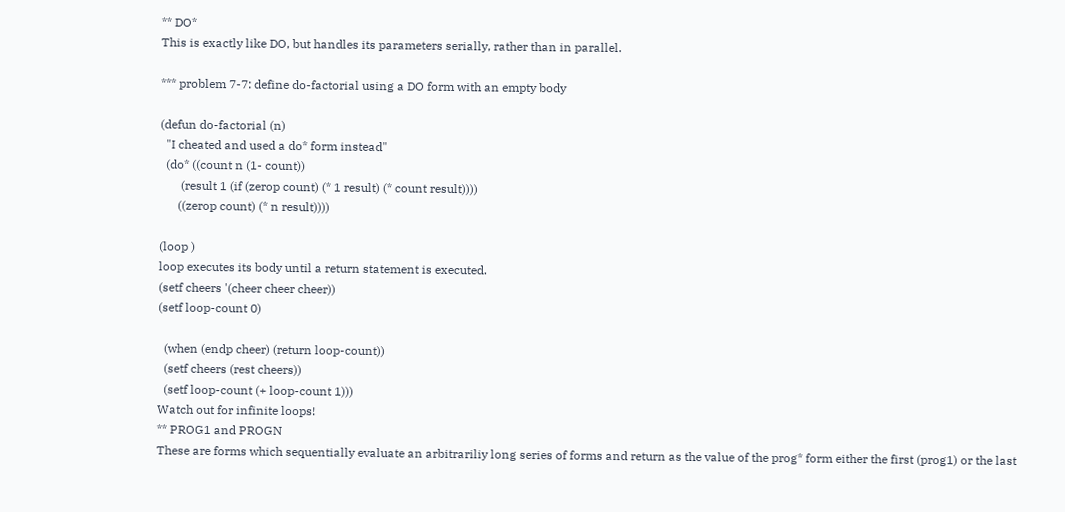** DO*
This is exactly like DO, but handles its parameters serially, rather than in parallel.

*** problem 7-7: define do-factorial using a DO form with an empty body

(defun do-factorial (n)
  "I cheated and used a do* form instead"
  (do* ((count n (1- count))
       (result 1 (if (zerop count) (* 1 result) (* count result))))
      ((zerop count) (* n result))))

(loop )
loop executes its body until a return statement is executed.
(setf cheers '(cheer cheer cheer))
(setf loop-count 0)

  (when (endp cheer) (return loop-count))
  (setf cheers (rest cheers))
  (setf loop-count (+ loop-count 1)))
Watch out for infinite loops!
** PROG1 and PROGN
These are forms which sequentially evaluate an arbitrariliy long series of forms and return as the value of the prog* form either the first (prog1) or the last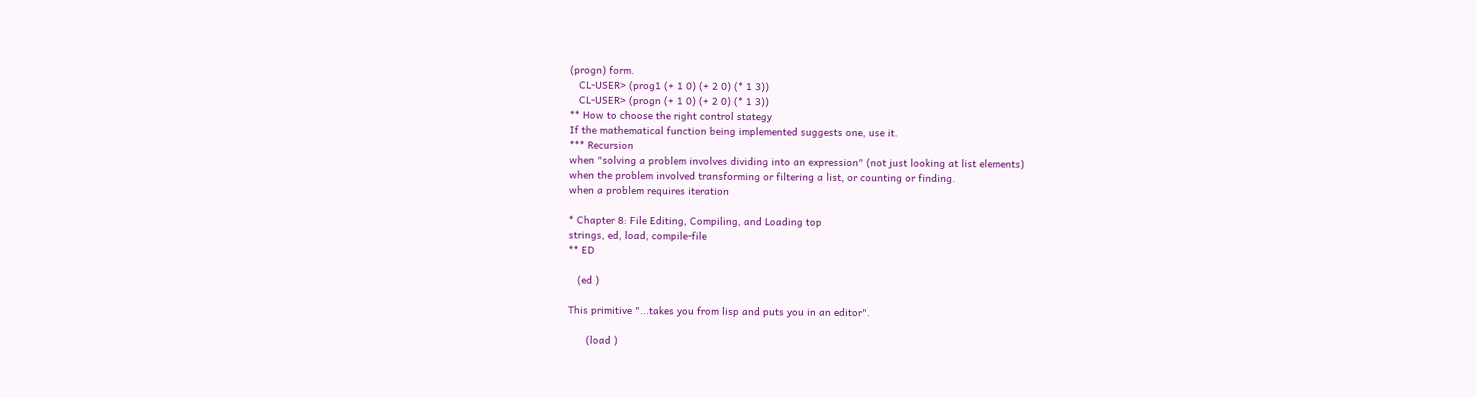(progn) form.
   CL-USER> (prog1 (+ 1 0) (+ 2 0) (* 1 3))
   CL-USER> (progn (+ 1 0) (+ 2 0) (* 1 3))
** How to choose the right control stategy
If the mathematical function being implemented suggests one, use it.
*** Recursion
when "solving a problem involves dividing into an expression" (not just looking at list elements)
when the problem involved transforming or filtering a list, or counting or finding.
when a problem requires iteration

* Chapter 8: File Editing, Compiling, and Loading top
strings, ed, load, compile-file
** ED

   (ed )

This primitive "...takes you from lisp and puts you in an editor".

      (load )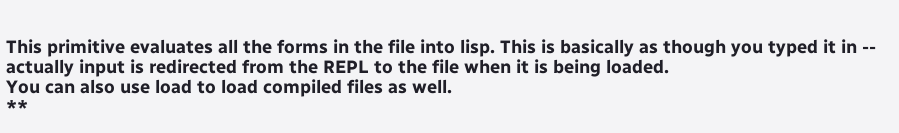This primitive evaluates all the forms in the file into lisp. This is basically as though you typed it in -- actually input is redirected from the REPL to the file when it is being loaded.
You can also use load to load compiled files as well.
**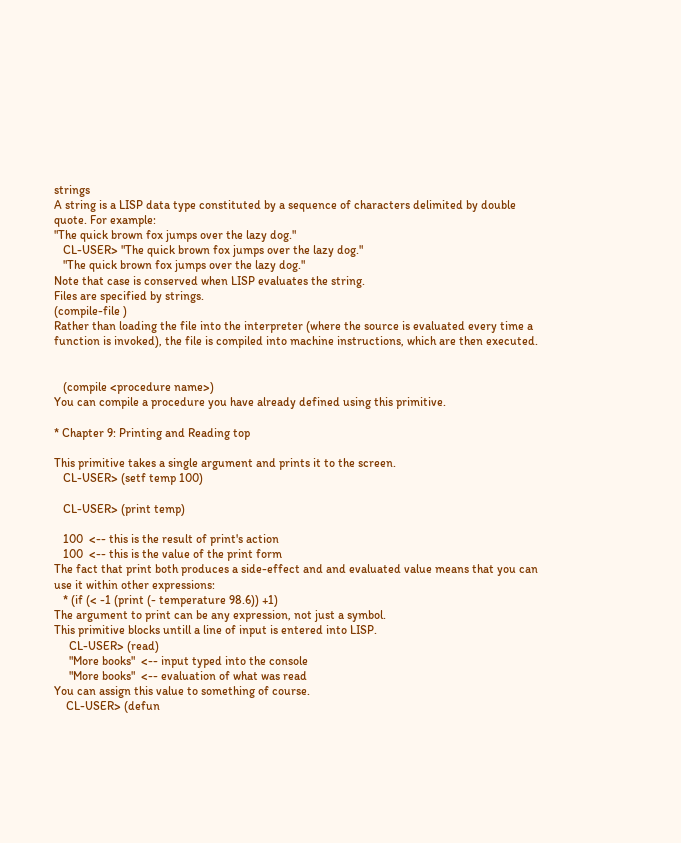strings
A string is a LISP data type constituted by a sequence of characters delimited by double quote. For example:
"The quick brown fox jumps over the lazy dog."
   CL-USER> "The quick brown fox jumps over the lazy dog."
   "The quick brown fox jumps over the lazy dog."
Note that case is conserved when LISP evaluates the string.
Files are specified by strings.
(compile-file )
Rather than loading the file into the interpreter (where the source is evaluated every time a function is invoked), the file is compiled into machine instructions, which are then executed.


   (compile <procedure name>)
You can compile a procedure you have already defined using this primitive.

* Chapter 9: Printing and Reading top

This primitive takes a single argument and prints it to the screen.
   CL-USER> (setf temp 100)

   CL-USER> (print temp)

   100  <-- this is the result of print's action
   100  <-- this is the value of the print form
The fact that print both produces a side-effect and and evaluated value means that you can use it within other expressions:
   * (if (< -1 (print (- temperature 98.6)) +1)
The argument to print can be any expression, not just a symbol.
This primitive blocks untill a line of input is entered into LISP.
     CL-USER> (read)
     "More books"  <-- input typed into the console
     "More books"  <-- evaluation of what was read
You can assign this value to something of course.
    CL-USER> (defun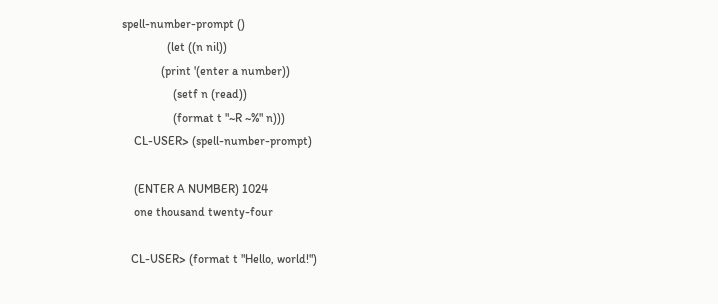spell-number-prompt ()
               (let ((n nil))
             (print '(enter a number))
                 (setf n (read))
                 (format t "~R ~%" n)))
    CL-USER> (spell-number-prompt)

    (ENTER A NUMBER) 1024
    one thousand twenty-four

   CL-USER> (format t "Hello, world!")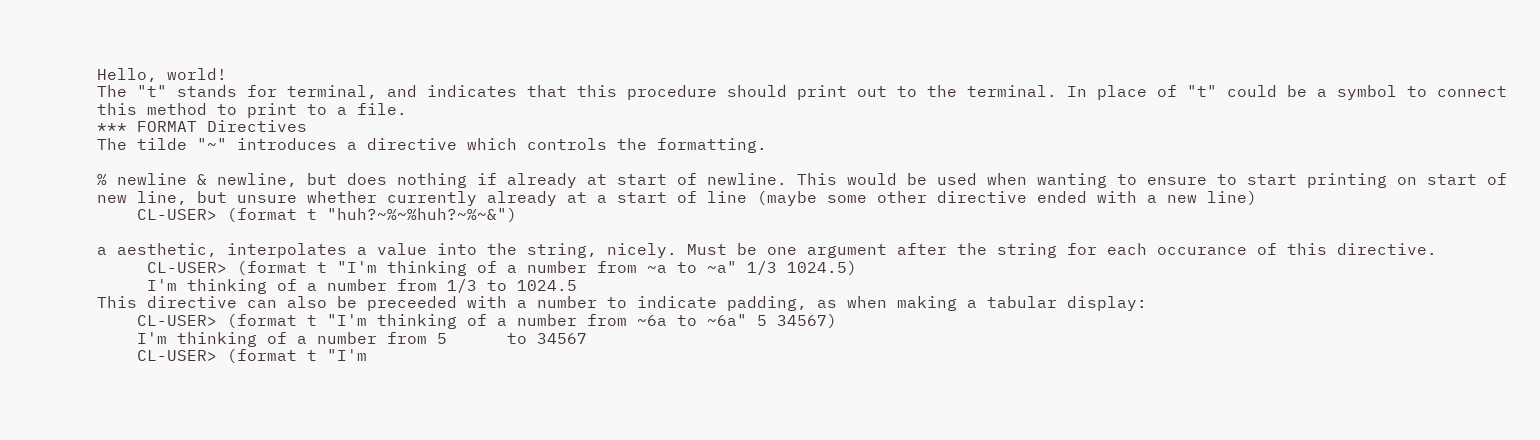Hello, world!
The "t" stands for terminal, and indicates that this procedure should print out to the terminal. In place of "t" could be a symbol to connect this method to print to a file.
*** FORMAT Directives
The tilde "~" introduces a directive which controls the formatting.

% newline & newline, but does nothing if already at start of newline. This would be used when wanting to ensure to start printing on start of new line, but unsure whether currently already at a start of line (maybe some other directive ended with a new line)
    CL-USER> (format t "huh?~%~%huh?~%~&")

a aesthetic, interpolates a value into the string, nicely. Must be one argument after the string for each occurance of this directive.
     CL-USER> (format t "I'm thinking of a number from ~a to ~a" 1/3 1024.5)
     I'm thinking of a number from 1/3 to 1024.5
This directive can also be preceeded with a number to indicate padding, as when making a tabular display:
    CL-USER> (format t "I'm thinking of a number from ~6a to ~6a" 5 34567)
    I'm thinking of a number from 5      to 34567
    CL-USER> (format t "I'm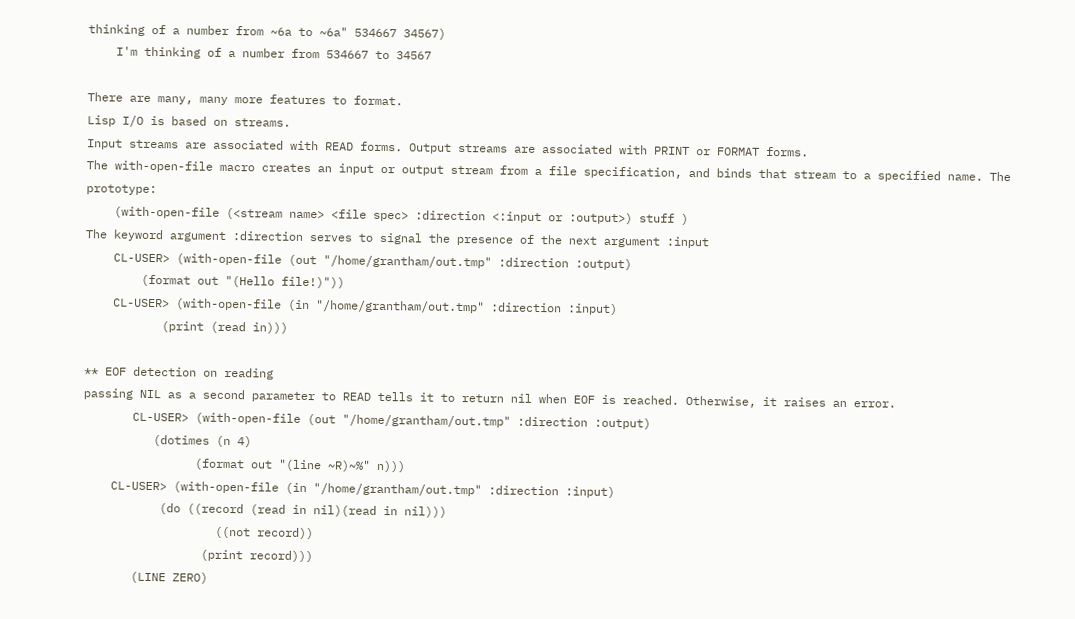thinking of a number from ~6a to ~6a" 534667 34567)
    I'm thinking of a number from 534667 to 34567

There are many, many more features to format.
Lisp I/O is based on streams.
Input streams are associated with READ forms. Output streams are associated with PRINT or FORMAT forms.
The with-open-file macro creates an input or output stream from a file specification, and binds that stream to a specified name. The prototype:
    (with-open-file (<stream name> <file spec> :direction <:input or :output>) stuff )
The keyword argument :direction serves to signal the presence of the next argument :input
    CL-USER> (with-open-file (out "/home/grantham/out.tmp" :direction :output)
        (format out "(Hello file!)"))
    CL-USER> (with-open-file (in "/home/grantham/out.tmp" :direction :input)
           (print (read in)))

** EOF detection on reading
passing NIL as a second parameter to READ tells it to return nil when EOF is reached. Otherwise, it raises an error.
       CL-USER> (with-open-file (out "/home/grantham/out.tmp" :direction :output)
          (dotimes (n 4)
                (format out "(line ~R)~%" n)))
    CL-USER> (with-open-file (in "/home/grantham/out.tmp" :direction :input)
           (do ((record (read in nil)(read in nil)))
                   ((not record))
                 (print record)))
       (LINE ZERO)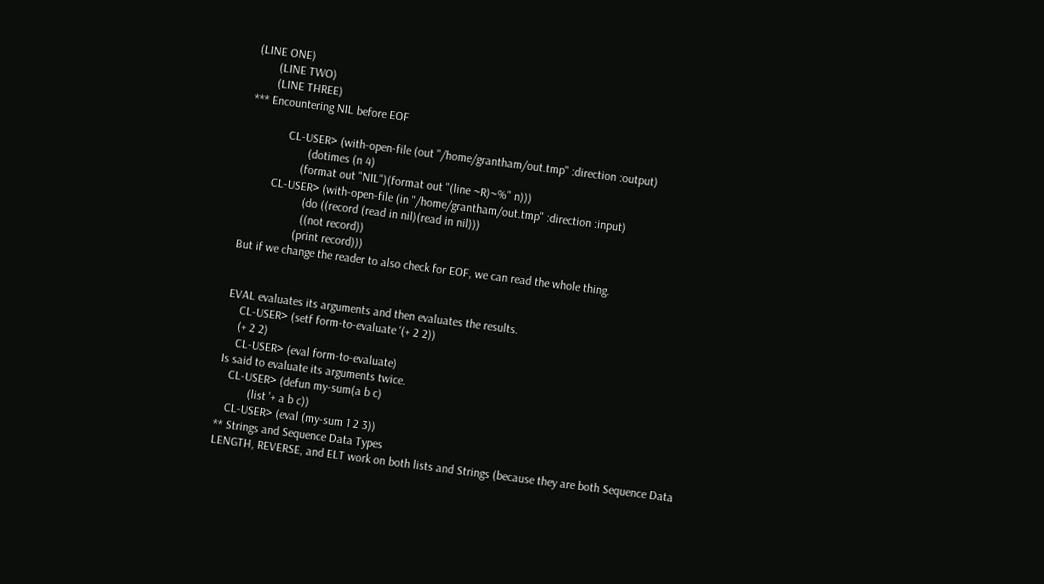(LINE ONE)
       (LINE TWO)
       (LINE THREE)
*** Encountering NIL before EOF

             CL-USER> (with-open-file (out "/home/grantham/out.tmp" :direction :output)
                    (dotimes (n 4)
                  (format out "NIL")(format out "(line ~R)~%" n)))
         CL-USER> (with-open-file (in "/home/grantham/out.tmp" :direction :input)
                    (do ((record (read in nil)(read in nil)))
                    ((not record))
                  (print record)))
But if we change the reader to also check for EOF, we can read the whole thing.


EVAL evaluates its arguments and then evaluates the results.
    CL-USER> (setf form-to-evaluate '(+ 2 2))
    (+ 2 2)
    CL-USER> (eval form-to-evaluate)
Is said to evaluate its arguments twice.
   CL-USER> (defun my-sum(a b c)
          (list '+ a b c))
   CL-USER> (eval (my-sum 1 2 3))
** Strings and Sequence Data Types
LENGTH, REVERSE, and ELT work on both lists and Strings (because they are both Sequence Data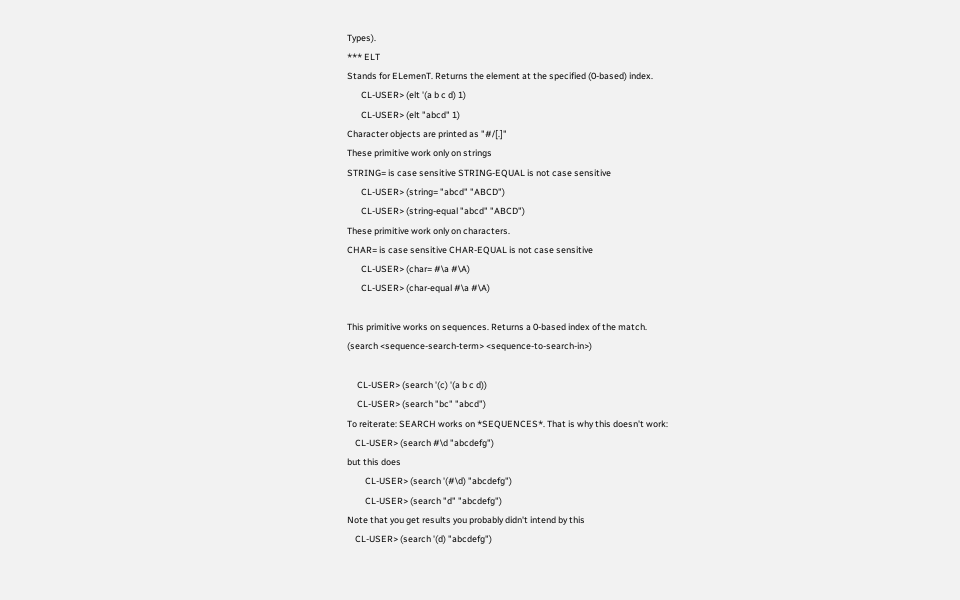Types).
*** ELT
Stands for ELemenT. Returns the element at the specified (0-based) index.
       CL-USER> (elt '(a b c d) 1)
       CL-USER> (elt "abcd" 1)
Character objects are printed as "#/[.]"
These primitive work only on strings
STRING= is case sensitive STRING-EQUAL is not case sensitive
       CL-USER> (string= "abcd" "ABCD")
       CL-USER> (string-equal "abcd" "ABCD")
These primitive work only on characters.
CHAR= is case sensitive CHAR-EQUAL is not case sensitive
       CL-USER> (char= #\a #\A)
       CL-USER> (char-equal #\a #\A)

This primitive works on sequences. Returns a 0-based index of the match.
(search <sequence-search-term> <sequence-to-search-in>)

     CL-USER> (search '(c) '(a b c d))
     CL-USER> (search "bc" "abcd")
To reiterate: SEARCH works on *SEQUENCES*. That is why this doesn't work:
    CL-USER> (search #\d "abcdefg")
but this does
         CL-USER> (search '(#\d) "abcdefg")
         CL-USER> (search "d" "abcdefg")
Note that you get results you probably didn't intend by this
    CL-USER> (search '(d) "abcdefg")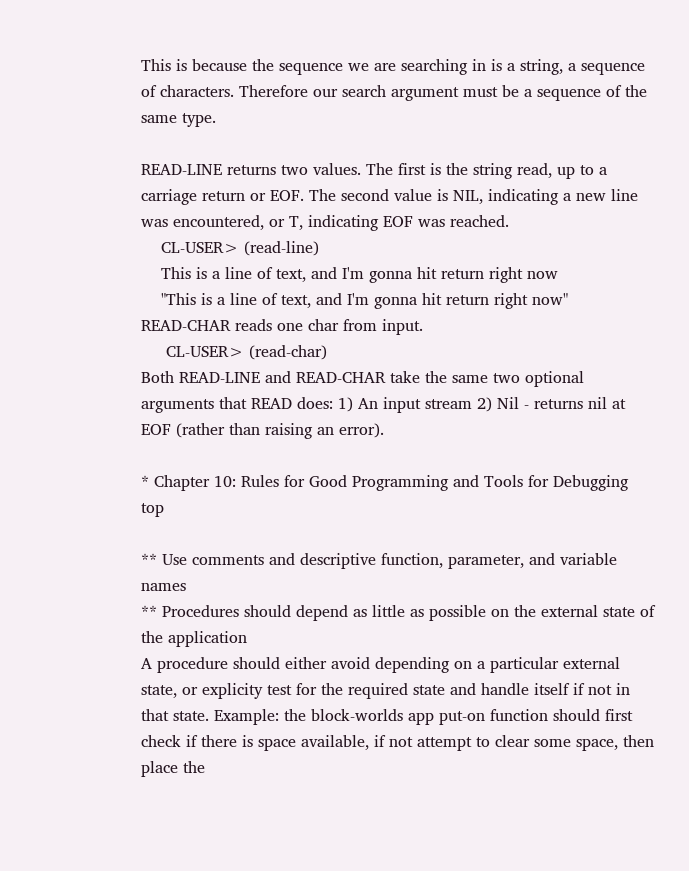This is because the sequence we are searching in is a string, a sequence of characters. Therefore our search argument must be a sequence of the same type.

READ-LINE returns two values. The first is the string read, up to a carriage return or EOF. The second value is NIL, indicating a new line was encountered, or T, indicating EOF was reached.
    CL-USER> (read-line)
    This is a line of text, and I'm gonna hit return right now
    "This is a line of text, and I'm gonna hit return right now"
READ-CHAR reads one char from input.
     CL-USER> (read-char)
Both READ-LINE and READ-CHAR take the same two optional arguments that READ does: 1) An input stream 2) Nil - returns nil at EOF (rather than raising an error).

* Chapter 10: Rules for Good Programming and Tools for Debugging top

** Use comments and descriptive function, parameter, and variable names
** Procedures should depend as little as possible on the external state of the application
A procedure should either avoid depending on a particular external state, or explicity test for the required state and handle itself if not in that state. Example: the block-worlds app put-on function should first check if there is space available, if not attempt to clear some space, then place the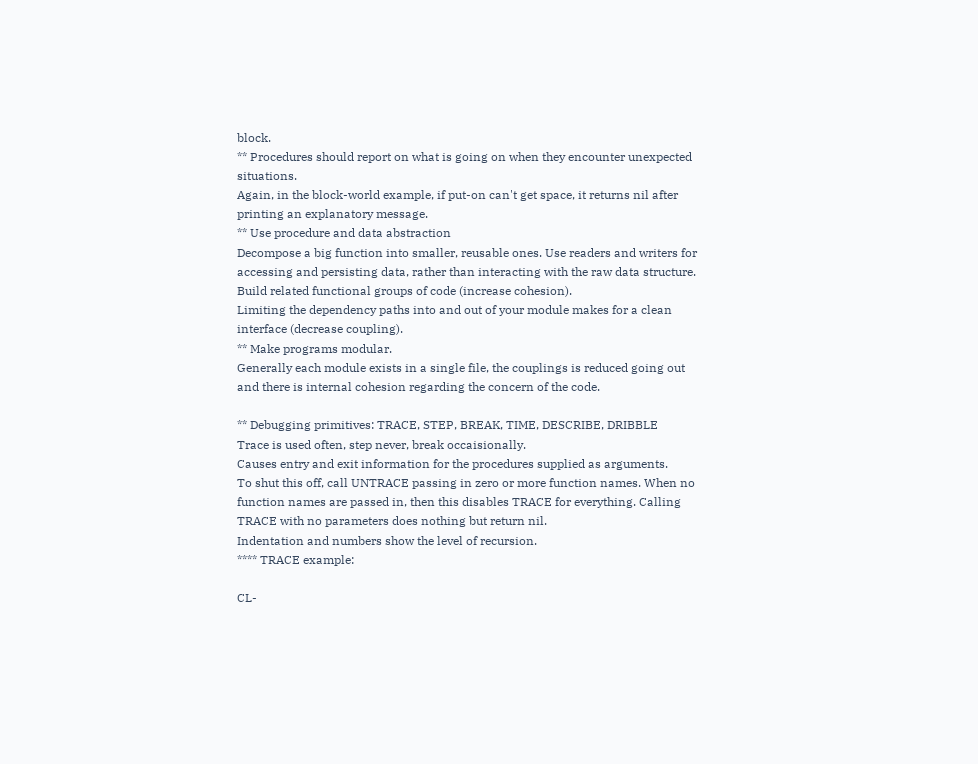block.
** Procedures should report on what is going on when they encounter unexpected situations.
Again, in the block-world example, if put-on can't get space, it returns nil after printing an explanatory message.
** Use procedure and data abstraction
Decompose a big function into smaller, reusable ones. Use readers and writers for accessing and persisting data, rather than interacting with the raw data structure. Build related functional groups of code (increase cohesion).
Limiting the dependency paths into and out of your module makes for a clean interface (decrease coupling).
** Make programs modular.
Generally each module exists in a single file, the couplings is reduced going out and there is internal cohesion regarding the concern of the code.

** Debugging primitives: TRACE, STEP, BREAK, TIME, DESCRIBE, DRIBBLE
Trace is used often, step never, break occaisionally.
Causes entry and exit information for the procedures supplied as arguments.
To shut this off, call UNTRACE passing in zero or more function names. When no function names are passed in, then this disables TRACE for everything. Calling TRACE with no parameters does nothing but return nil.
Indentation and numbers show the level of recursion.
**** TRACE example:

CL-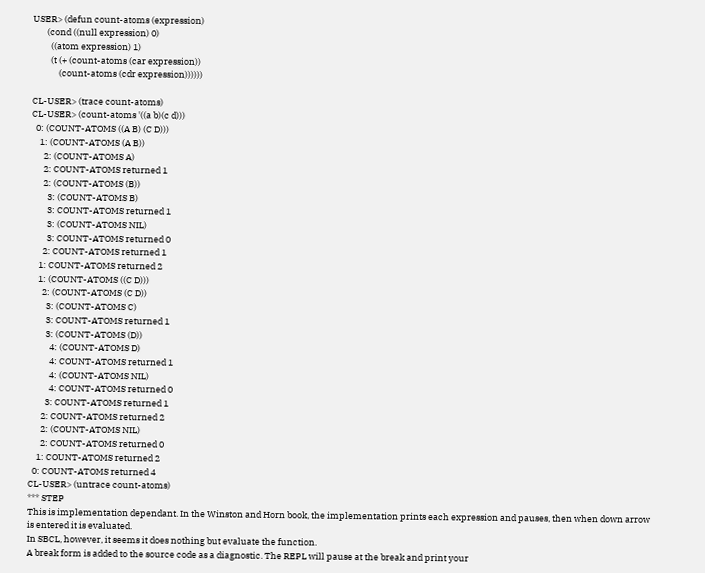USER> (defun count-atoms (expression)
       (cond ((null expression) 0)
         ((atom expression) 1)
         (t (+ (count-atoms (car expression))
             (count-atoms (cdr expression))))))

CL-USER> (trace count-atoms)
CL-USER> (count-atoms '((a b)(c d)))
  0: (COUNT-ATOMS ((A B) (C D)))
    1: (COUNT-ATOMS (A B))
      2: (COUNT-ATOMS A)
      2: COUNT-ATOMS returned 1
      2: (COUNT-ATOMS (B))
        3: (COUNT-ATOMS B)
        3: COUNT-ATOMS returned 1
        3: (COUNT-ATOMS NIL)
        3: COUNT-ATOMS returned 0
      2: COUNT-ATOMS returned 1
    1: COUNT-ATOMS returned 2
    1: (COUNT-ATOMS ((C D)))
      2: (COUNT-ATOMS (C D))
        3: (COUNT-ATOMS C)
        3: COUNT-ATOMS returned 1
        3: (COUNT-ATOMS (D))
          4: (COUNT-ATOMS D)
          4: COUNT-ATOMS returned 1
          4: (COUNT-ATOMS NIL)
          4: COUNT-ATOMS returned 0
        3: COUNT-ATOMS returned 1
      2: COUNT-ATOMS returned 2
      2: (COUNT-ATOMS NIL)
      2: COUNT-ATOMS returned 0
    1: COUNT-ATOMS returned 2
  0: COUNT-ATOMS returned 4
CL-USER> (untrace count-atoms)
*** STEP
This is implementation dependant. In the Winston and Horn book, the implementation prints each expression and pauses, then when down arrow is entered it is evaluated.
In SBCL, however, it seems it does nothing but evaluate the function.
A break form is added to the source code as a diagnostic. The REPL will pause at the break and print your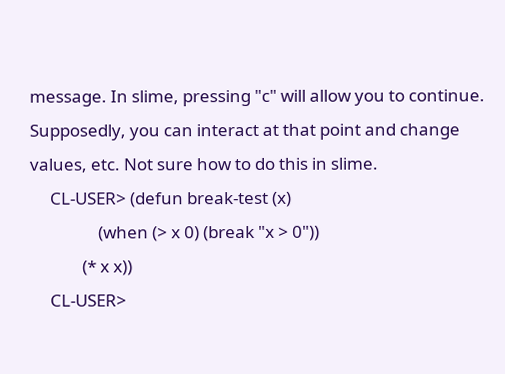message. In slime, pressing "c" will allow you to continue. Supposedly, you can interact at that point and change values, etc. Not sure how to do this in slime.
     CL-USER> (defun break-test (x)
                 (when (> x 0) (break "x > 0"))
             (* x x))
     CL-USER>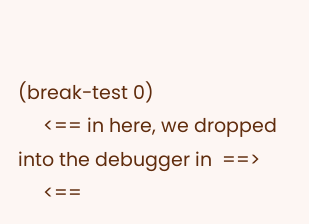(break-test 0)
     <== in here, we dropped into the debugger in  ==>
     <==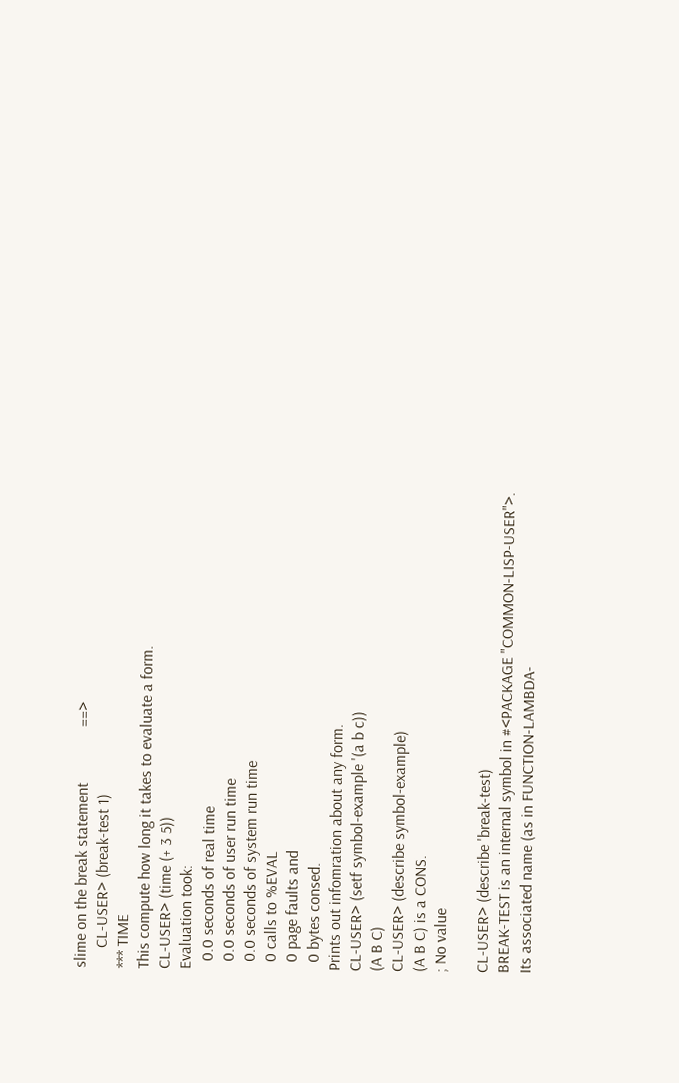slime on the break statement              ==>
     CL-USER> (break-test 1)
*** TIME
This compute how long it takes to evaluate a form.
CL-USER> (time (+ 3 5))
Evaluation took:
  0.0 seconds of real time
  0.0 seconds of user run time
  0.0 seconds of system run time
  0 calls to %EVAL
  0 page faults and
  0 bytes consed.
Prints out infomration about any form.
CL-USER> (setf symbol-example '(a b c))
(A B C)
CL-USER> (describe symbol-example)
(A B C) is a CONS.
; No value

CL-USER> (describe 'break-test)
BREAK-TEST is an internal symbol in #<PACKAGE "COMMON-LISP-USER">.
Its associated name (as in FUNCTION-LAMBDA-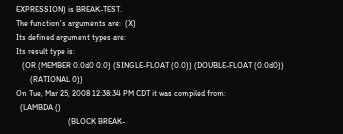EXPRESSION) is BREAK-TEST.
The function's arguments are:  (X)
Its defined argument types are:
Its result type is:
   (OR (MEMBER 0.0d0 0.0) (SINGLE-FLOAT (0.0)) (DOUBLE-FLOAT (0.0d0))
       (RATIONAL 0))
On Tue, Mar 25, 2008 12:38:34 PM CDT it was compiled from:
  (LAMBDA ()
                          (BLOCK BREAK-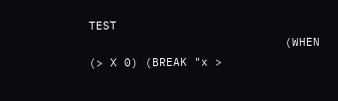TEST
                            (WHEN (> X 0) (BREAK "x >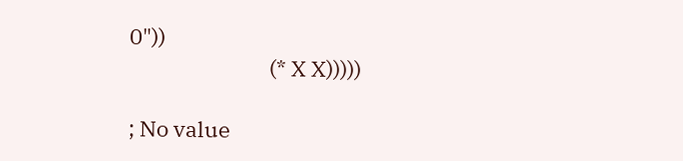0"))
                            (* X X)))))

; No value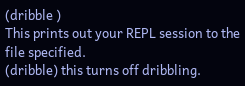(dribble )
This prints out your REPL session to the file specified.
(dribble) this turns off dribbling.